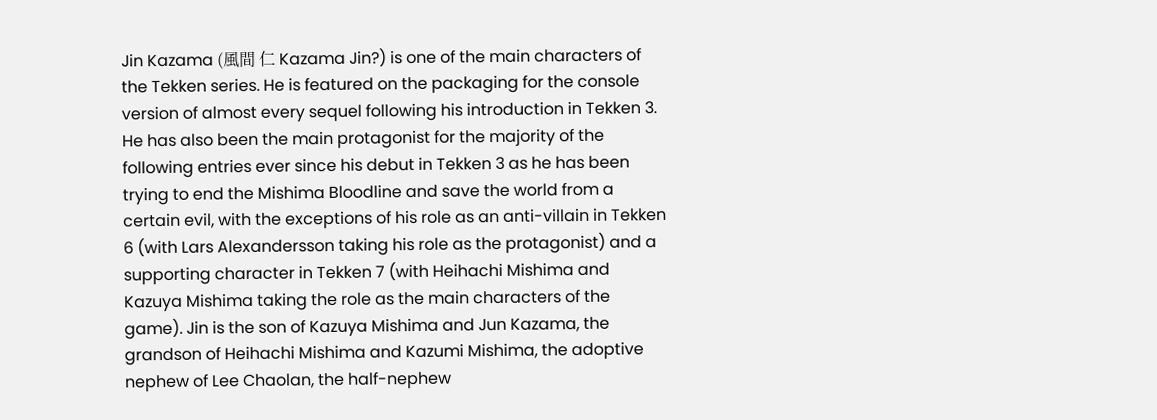Jin Kazama (風間 仁 Kazama Jin?) is one of the main characters of the Tekken series. He is featured on the packaging for the console version of almost every sequel following his introduction in Tekken 3. He has also been the main protagonist for the majority of the following entries ever since his debut in Tekken 3 as he has been trying to end the Mishima Bloodline and save the world from a certain evil, with the exceptions of his role as an anti-villain in Tekken 6 (with Lars Alexandersson taking his role as the protagonist) and a supporting character in Tekken 7 (with Heihachi Mishima and Kazuya Mishima taking the role as the main characters of the game). Jin is the son of Kazuya Mishima and Jun Kazama, the grandson of Heihachi Mishima and Kazumi Mishima, the adoptive nephew of Lee Chaolan, the half-nephew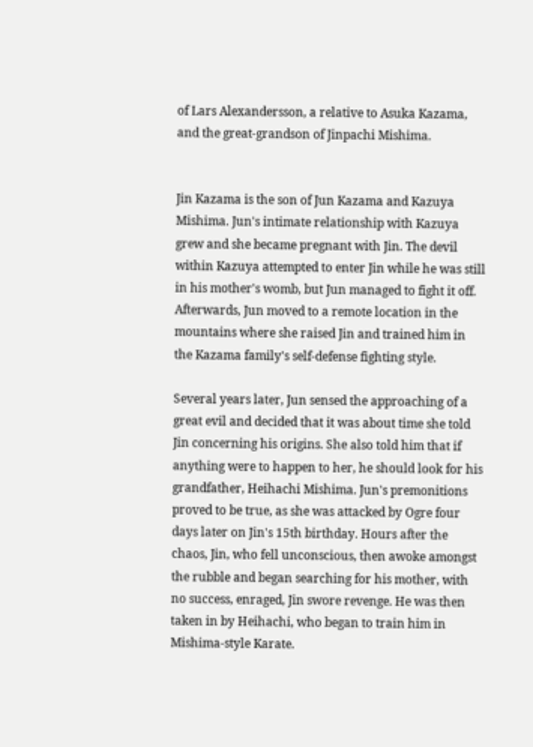of Lars Alexandersson, a relative to Asuka Kazama, and the great-grandson of Jinpachi Mishima.


Jin Kazama is the son of Jun Kazama and Kazuya Mishima. Jun's intimate relationship with Kazuya grew and she became pregnant with Jin. The devil within Kazuya attempted to enter Jin while he was still in his mother's womb, but Jun managed to fight it off. Afterwards, Jun moved to a remote location in the mountains where she raised Jin and trained him in the Kazama family's self-defense fighting style.

Several years later, Jun sensed the approaching of a great evil and decided that it was about time she told Jin concerning his origins. She also told him that if anything were to happen to her, he should look for his grandfather, Heihachi Mishima. Jun's premonitions proved to be true, as she was attacked by Ogre four days later on Jin's 15th birthday. Hours after the chaos, Jin, who fell unconscious, then awoke amongst the rubble and began searching for his mother, with no success, enraged, Jin swore revenge. He was then taken in by Heihachi, who began to train him in Mishima-style Karate.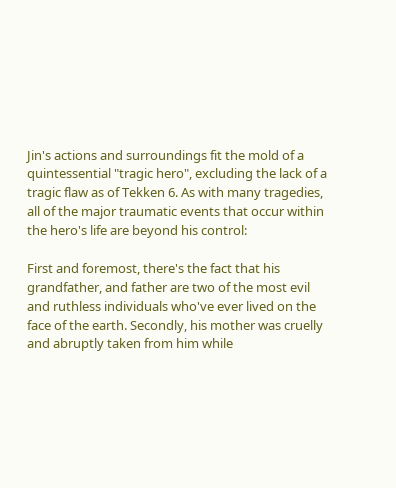Jin's actions and surroundings fit the mold of a quintessential "tragic hero", excluding the lack of a tragic flaw as of Tekken 6. As with many tragedies, all of the major traumatic events that occur within the hero's life are beyond his control:

First and foremost, there's the fact that his grandfather, and father are two of the most evil and ruthless individuals who've ever lived on the face of the earth. Secondly, his mother was cruelly and abruptly taken from him while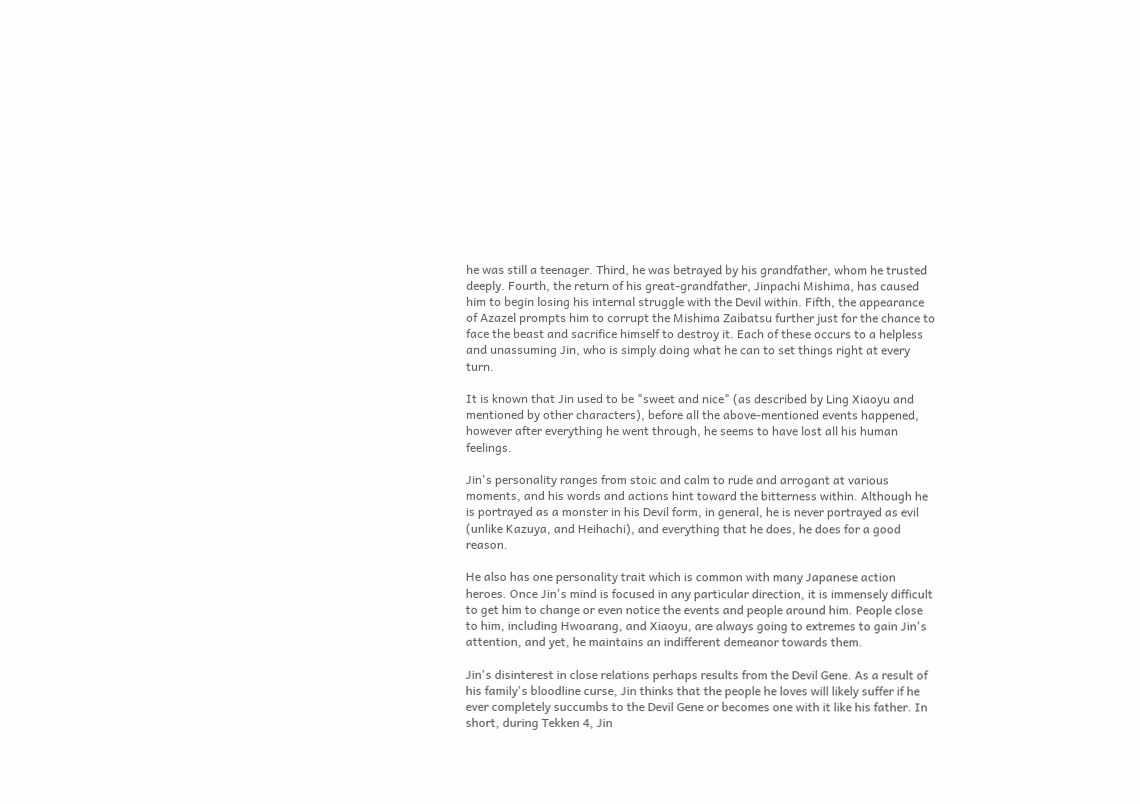he was still a teenager. Third, he was betrayed by his grandfather, whom he trusted deeply. Fourth, the return of his great-grandfather, Jinpachi Mishima, has caused him to begin losing his internal struggle with the Devil within. Fifth, the appearance of Azazel prompts him to corrupt the Mishima Zaibatsu further just for the chance to face the beast and sacrifice himself to destroy it. Each of these occurs to a helpless and unassuming Jin, who is simply doing what he can to set things right at every turn.

It is known that Jin used to be "sweet and nice" (as described by Ling Xiaoyu and mentioned by other characters), before all the above-mentioned events happened, however after everything he went through, he seems to have lost all his human feelings.

Jin's personality ranges from stoic and calm to rude and arrogant at various moments, and his words and actions hint toward the bitterness within. Although he is portrayed as a monster in his Devil form, in general, he is never portrayed as evil (unlike Kazuya, and Heihachi), and everything that he does, he does for a good reason.

He also has one personality trait which is common with many Japanese action heroes. Once Jin's mind is focused in any particular direction, it is immensely difficult to get him to change or even notice the events and people around him. People close to him, including Hwoarang, and Xiaoyu, are always going to extremes to gain Jin's attention, and yet, he maintains an indifferent demeanor towards them.

Jin's disinterest in close relations perhaps results from the Devil Gene. As a result of his family's bloodline curse, Jin thinks that the people he loves will likely suffer if he ever completely succumbs to the Devil Gene or becomes one with it like his father. In short, during Tekken 4, Jin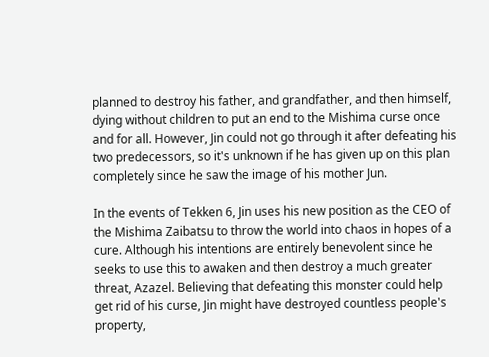planned to destroy his father, and grandfather, and then himself, dying without children to put an end to the Mishima curse once and for all. However, Jin could not go through it after defeating his two predecessors, so it's unknown if he has given up on this plan completely since he saw the image of his mother Jun.

In the events of Tekken 6, Jin uses his new position as the CEO of the Mishima Zaibatsu to throw the world into chaos in hopes of a cure. Although his intentions are entirely benevolent since he seeks to use this to awaken and then destroy a much greater threat, Azazel. Believing that defeating this monster could help get rid of his curse, Jin might have destroyed countless people's property,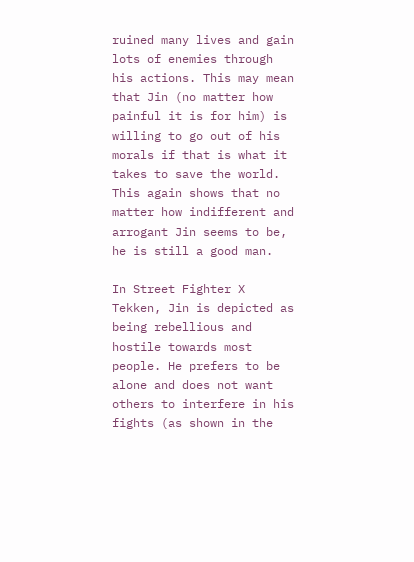ruined many lives and gain lots of enemies through his actions. This may mean that Jin (no matter how painful it is for him) is willing to go out of his morals if that is what it takes to save the world. This again shows that no matter how indifferent and arrogant Jin seems to be, he is still a good man.

In Street Fighter X Tekken, Jin is depicted as being rebellious and hostile towards most people. He prefers to be alone and does not want others to interfere in his fights (as shown in the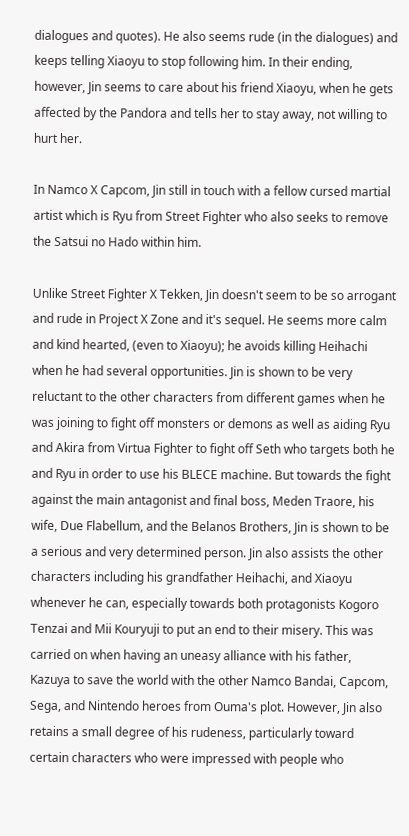dialogues and quotes). He also seems rude (in the dialogues) and keeps telling Xiaoyu to stop following him. In their ending, however, Jin seems to care about his friend Xiaoyu, when he gets affected by the Pandora and tells her to stay away, not willing to hurt her.

In Namco X Capcom, Jin still in touch with a fellow cursed martial artist which is Ryu from Street Fighter who also seeks to remove the Satsui no Hado within him.

Unlike Street Fighter X Tekken, Jin doesn't seem to be so arrogant and rude in Project X Zone and it's sequel. He seems more calm and kind hearted, (even to Xiaoyu); he avoids killing Heihachi when he had several opportunities. Jin is shown to be very reluctant to the other characters from different games when he was joining to fight off monsters or demons as well as aiding Ryu and Akira from Virtua Fighter to fight off Seth who targets both he and Ryu in order to use his BLECE machine. But towards the fight against the main antagonist and final boss, Meden Traore, his wife, Due Flabellum, and the Belanos Brothers, Jin is shown to be a serious and very determined person. Jin also assists the other characters including his grandfather Heihachi, and Xiaoyu whenever he can, especially towards both protagonists Kogoro Tenzai and Mii Kouryuji to put an end to their misery. This was carried on when having an uneasy alliance with his father, Kazuya to save the world with the other Namco Bandai, Capcom, Sega, and Nintendo heroes from Ouma's plot. However, Jin also retains a small degree of his rudeness, particularly toward certain characters who were impressed with people who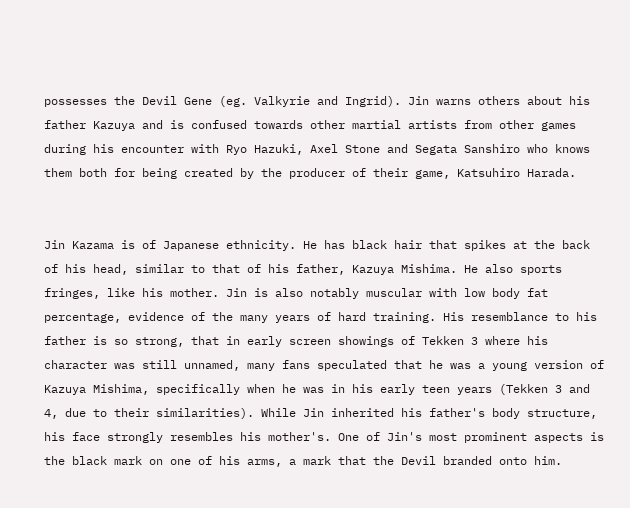possesses the Devil Gene (eg. Valkyrie and Ingrid). Jin warns others about his father Kazuya and is confused towards other martial artists from other games during his encounter with Ryo Hazuki, Axel Stone and Segata Sanshiro who knows them both for being created by the producer of their game, Katsuhiro Harada.


Jin Kazama is of Japanese ethnicity. He has black hair that spikes at the back of his head, similar to that of his father, Kazuya Mishima. He also sports fringes, like his mother. Jin is also notably muscular with low body fat percentage, evidence of the many years of hard training. His resemblance to his father is so strong, that in early screen showings of Tekken 3 where his character was still unnamed, many fans speculated that he was a young version of Kazuya Mishima, specifically when he was in his early teen years (Tekken 3 and 4, due to their similarities). While Jin inherited his father's body structure, his face strongly resembles his mother's. One of Jin's most prominent aspects is the black mark on one of his arms, a mark that the Devil branded onto him.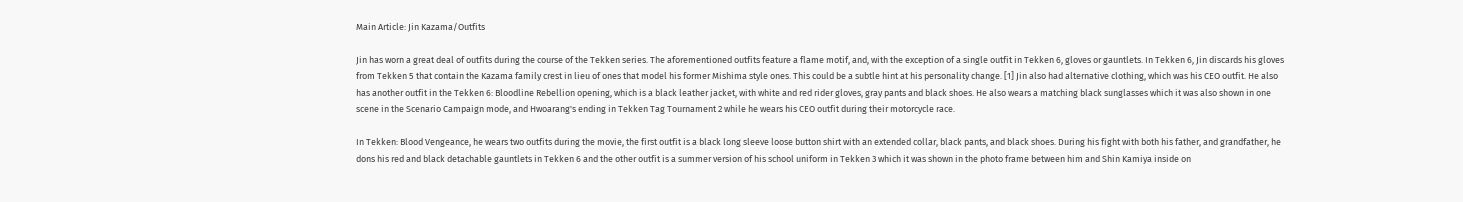Main Article: Jin Kazama/Outfits

Jin has worn a great deal of outfits during the course of the Tekken series. The aforementioned outfits feature a flame motif, and, with the exception of a single outfit in Tekken 6, gloves or gauntlets. In Tekken 6, Jin discards his gloves from Tekken 5 that contain the Kazama family crest in lieu of ones that model his former Mishima style ones. This could be a subtle hint at his personality change. [1] Jin also had alternative clothing, which was his CEO outfit. He also has another outfit in the Tekken 6: Bloodline Rebellion opening, which is a black leather jacket, with white and red rider gloves, gray pants and black shoes. He also wears a matching black sunglasses which it was also shown in one scene in the Scenario Campaign mode, and Hwoarang's ending in Tekken Tag Tournament 2 while he wears his CEO outfit during their motorcycle race.

In Tekken: Blood Vengeance, he wears two outfits during the movie, the first outfit is a black long sleeve loose button shirt with an extended collar, black pants, and black shoes. During his fight with both his father, and grandfather, he dons his red and black detachable gauntlets in Tekken 6 and the other outfit is a summer version of his school uniform in Tekken 3 which it was shown in the photo frame between him and Shin Kamiya inside on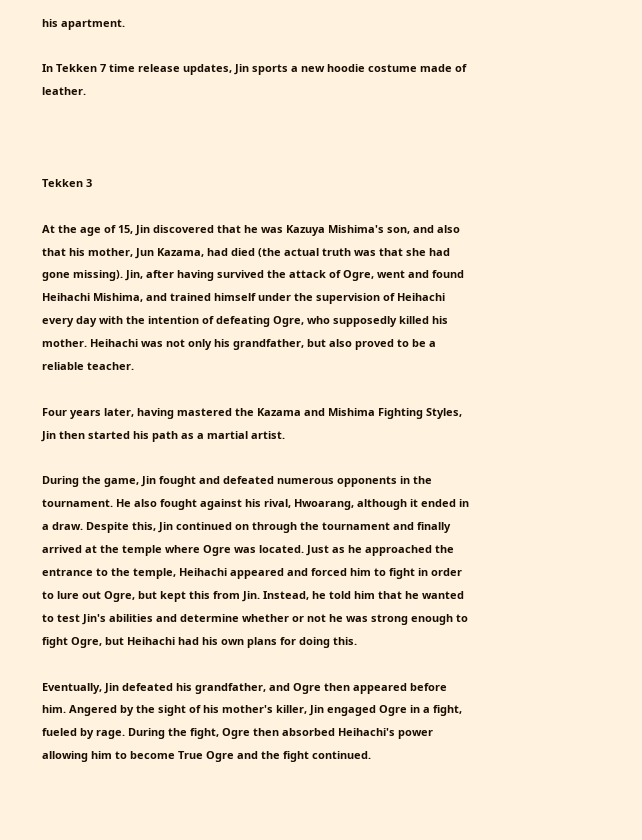his apartment.

In Tekken 7 time release updates, Jin sports a new hoodie costume made of leather.



Tekken 3

At the age of 15, Jin discovered that he was Kazuya Mishima's son, and also that his mother, Jun Kazama, had died (the actual truth was that she had gone missing). Jin, after having survived the attack of Ogre, went and found Heihachi Mishima, and trained himself under the supervision of Heihachi every day with the intention of defeating Ogre, who supposedly killed his mother. Heihachi was not only his grandfather, but also proved to be a reliable teacher.

Four years later, having mastered the Kazama and Mishima Fighting Styles, Jin then started his path as a martial artist.

During the game, Jin fought and defeated numerous opponents in the tournament. He also fought against his rival, Hwoarang, although it ended in a draw. Despite this, Jin continued on through the tournament and finally arrived at the temple where Ogre was located. Just as he approached the entrance to the temple, Heihachi appeared and forced him to fight in order to lure out Ogre, but kept this from Jin. Instead, he told him that he wanted to test Jin's abilities and determine whether or not he was strong enough to fight Ogre, but Heihachi had his own plans for doing this.

Eventually, Jin defeated his grandfather, and Ogre then appeared before him. Angered by the sight of his mother's killer, Jin engaged Ogre in a fight, fueled by rage. During the fight, Ogre then absorbed Heihachi's power allowing him to become True Ogre and the fight continued.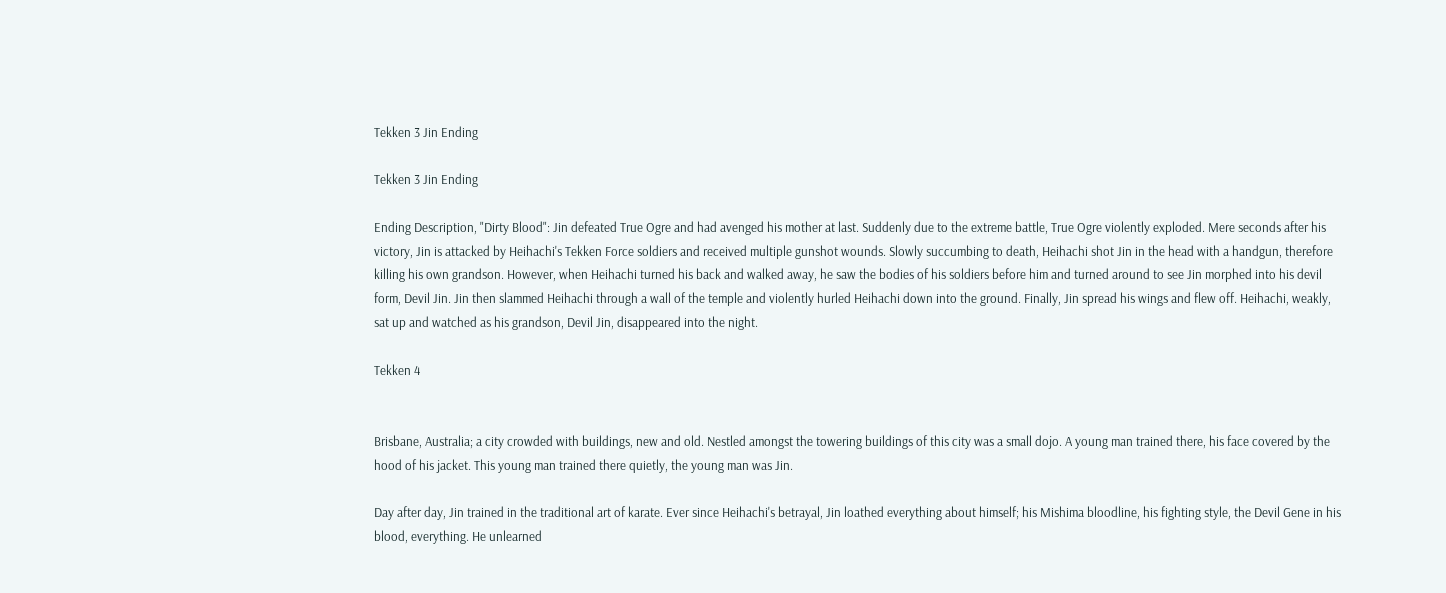Tekken 3 Jin Ending

Tekken 3 Jin Ending

Ending Description, "Dirty Blood": Jin defeated True Ogre and had avenged his mother at last. Suddenly due to the extreme battle, True Ogre violently exploded. Mere seconds after his victory, Jin is attacked by Heihachi's Tekken Force soldiers and received multiple gunshot wounds. Slowly succumbing to death, Heihachi shot Jin in the head with a handgun, therefore killing his own grandson. However, when Heihachi turned his back and walked away, he saw the bodies of his soldiers before him and turned around to see Jin morphed into his devil form, Devil Jin. Jin then slammed Heihachi through a wall of the temple and violently hurled Heihachi down into the ground. Finally, Jin spread his wings and flew off. Heihachi, weakly, sat up and watched as his grandson, Devil Jin, disappeared into the night.

Tekken 4


Brisbane, Australia; a city crowded with buildings, new and old. Nestled amongst the towering buildings of this city was a small dojo. A young man trained there, his face covered by the hood of his jacket. This young man trained there quietly, the young man was Jin.

Day after day, Jin trained in the traditional art of karate. Ever since Heihachi's betrayal, Jin loathed everything about himself; his Mishima bloodline, his fighting style, the Devil Gene in his blood, everything. He unlearned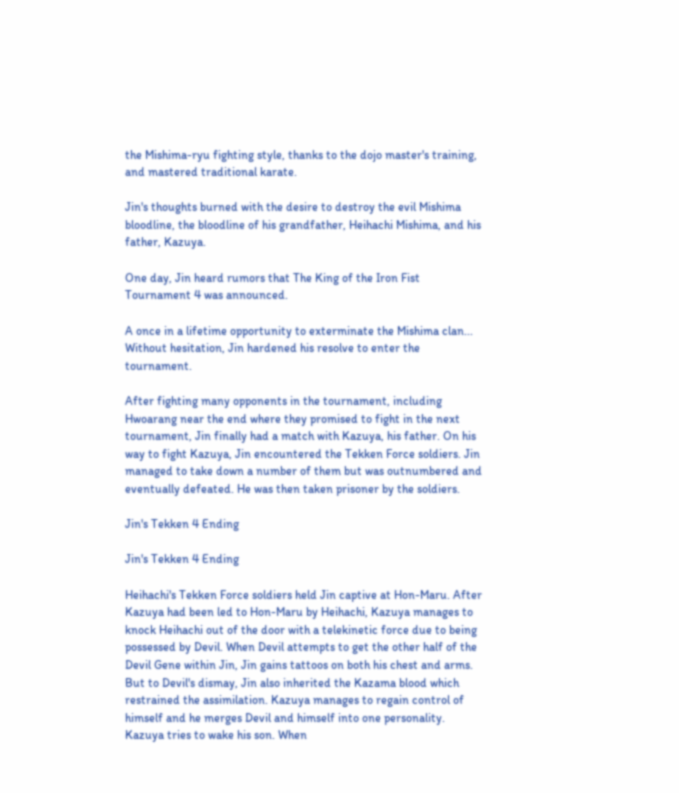the Mishima-ryu fighting style, thanks to the dojo master's training, and mastered traditional karate.

Jin's thoughts burned with the desire to destroy the evil Mishima bloodline, the bloodline of his grandfather, Heihachi Mishima, and his father, Kazuya.

One day, Jin heard rumors that The King of the Iron Fist Tournament 4 was announced.

A once in a lifetime opportunity to exterminate the Mishima clan... Without hesitation, Jin hardened his resolve to enter the tournament.

After fighting many opponents in the tournament, including Hwoarang near the end where they promised to fight in the next tournament, Jin finally had a match with Kazuya, his father. On his way to fight Kazuya, Jin encountered the Tekken Force soldiers. Jin managed to take down a number of them but was outnumbered and eventually defeated. He was then taken prisoner by the soldiers.

Jin's Tekken 4 Ending

Jin's Tekken 4 Ending

Heihachi's Tekken Force soldiers held Jin captive at Hon-Maru. After Kazuya had been led to Hon-Maru by Heihachi, Kazuya manages to knock Heihachi out of the door with a telekinetic force due to being possessed by Devil. When Devil attempts to get the other half of the Devil Gene within Jin, Jin gains tattoos on both his chest and arms. But to Devil's dismay, Jin also inherited the Kazama blood which restrained the assimilation. Kazuya manages to regain control of himself and he merges Devil and himself into one personality. Kazuya tries to wake his son. When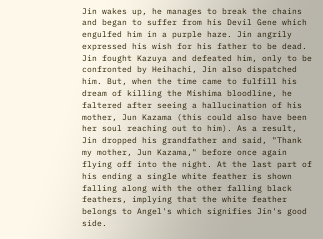Jin wakes up, he manages to break the chains and began to suffer from his Devil Gene which engulfed him in a purple haze. Jin angrily expressed his wish for his father to be dead. Jin fought Kazuya and defeated him, only to be confronted by Heihachi, Jin also dispatched him. But, when the time came to fulfill his dream of killing the Mishima bloodline, he faltered after seeing a hallucination of his mother, Jun Kazama (this could also have been her soul reaching out to him). As a result, Jin dropped his grandfather and said, "Thank my mother, Jun Kazama," before once again flying off into the night. At the last part of his ending a single white feather is shown falling along with the other falling black feathers, implying that the white feather belongs to Angel's which signifies Jin's good side.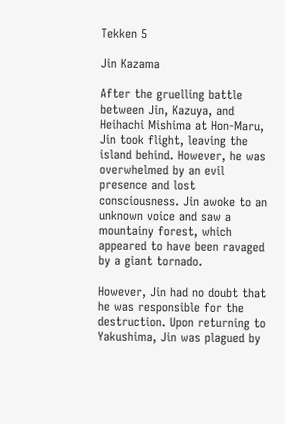Tekken 5

Jin Kazama

After the gruelling battle between Jin, Kazuya, and Heihachi Mishima at Hon-Maru, Jin took flight, leaving the island behind. However, he was overwhelmed by an evil presence and lost consciousness. Jin awoke to an unknown voice and saw a mountainy forest, which appeared to have been ravaged by a giant tornado.

However, Jin had no doubt that he was responsible for the destruction. Upon returning to Yakushima, Jin was plagued by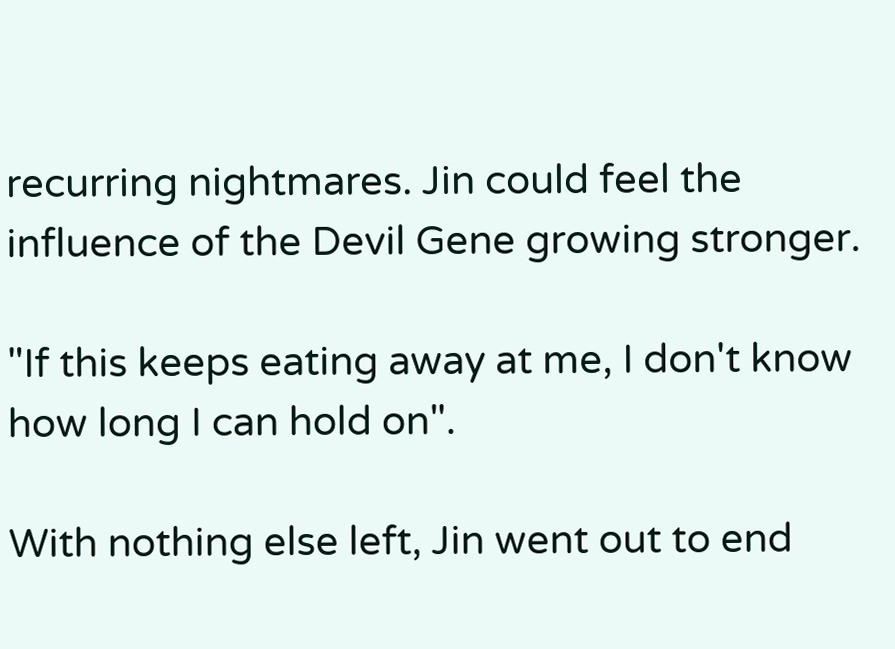recurring nightmares. Jin could feel the influence of the Devil Gene growing stronger.

"If this keeps eating away at me, I don't know how long I can hold on".

With nothing else left, Jin went out to end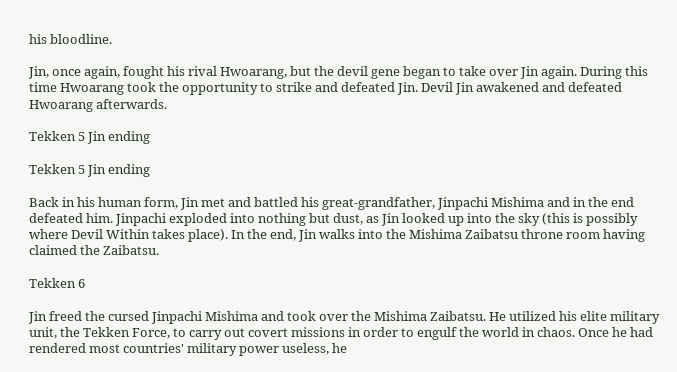his bloodline.

Jin, once again, fought his rival Hwoarang, but the devil gene began to take over Jin again. During this time Hwoarang took the opportunity to strike and defeated Jin. Devil Jin awakened and defeated Hwoarang afterwards.

Tekken 5 Jin ending

Tekken 5 Jin ending

Back in his human form, Jin met and battled his great-grandfather, Jinpachi Mishima and in the end defeated him. Jinpachi exploded into nothing but dust, as Jin looked up into the sky (this is possibly where Devil Within takes place). In the end, Jin walks into the Mishima Zaibatsu throne room having claimed the Zaibatsu.

Tekken 6

Jin freed the cursed Jinpachi Mishima and took over the Mishima Zaibatsu. He utilized his elite military unit, the Tekken Force, to carry out covert missions in order to engulf the world in chaos. Once he had rendered most countries' military power useless, he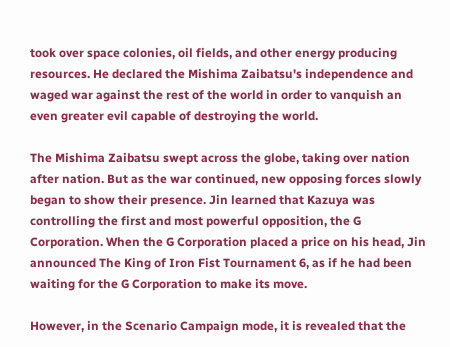took over space colonies, oil fields, and other energy producing resources. He declared the Mishima Zaibatsu's independence and waged war against the rest of the world in order to vanquish an even greater evil capable of destroying the world.

The Mishima Zaibatsu swept across the globe, taking over nation after nation. But as the war continued, new opposing forces slowly began to show their presence. Jin learned that Kazuya was controlling the first and most powerful opposition, the G Corporation. When the G Corporation placed a price on his head, Jin announced The King of Iron Fist Tournament 6, as if he had been waiting for the G Corporation to make its move.

However, in the Scenario Campaign mode, it is revealed that the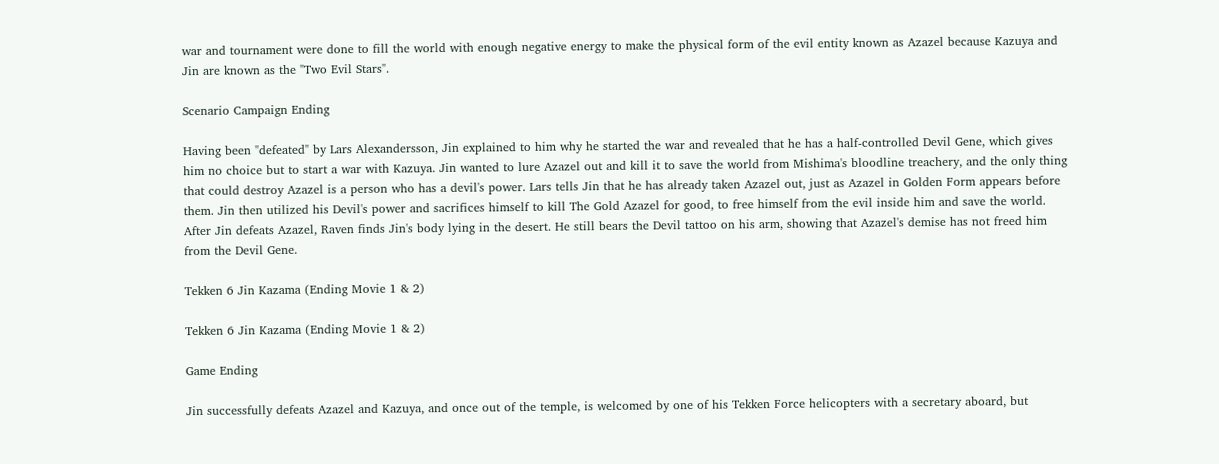war and tournament were done to fill the world with enough negative energy to make the physical form of the evil entity known as Azazel because Kazuya and Jin are known as the "Two Evil Stars".

Scenario Campaign Ending

Having been "defeated" by Lars Alexandersson, Jin explained to him why he started the war and revealed that he has a half-controlled Devil Gene, which gives him no choice but to start a war with Kazuya. Jin wanted to lure Azazel out and kill it to save the world from Mishima's bloodline treachery, and the only thing that could destroy Azazel is a person who has a devil's power. Lars tells Jin that he has already taken Azazel out, just as Azazel in Golden Form appears before them. Jin then utilized his Devil's power and sacrifices himself to kill The Gold Azazel for good, to free himself from the evil inside him and save the world. After Jin defeats Azazel, Raven finds Jin's body lying in the desert. He still bears the Devil tattoo on his arm, showing that Azazel's demise has not freed him from the Devil Gene.

Tekken 6 Jin Kazama (Ending Movie 1 & 2)

Tekken 6 Jin Kazama (Ending Movie 1 & 2)

Game Ending

Jin successfully defeats Azazel and Kazuya, and once out of the temple, is welcomed by one of his Tekken Force helicopters with a secretary aboard, but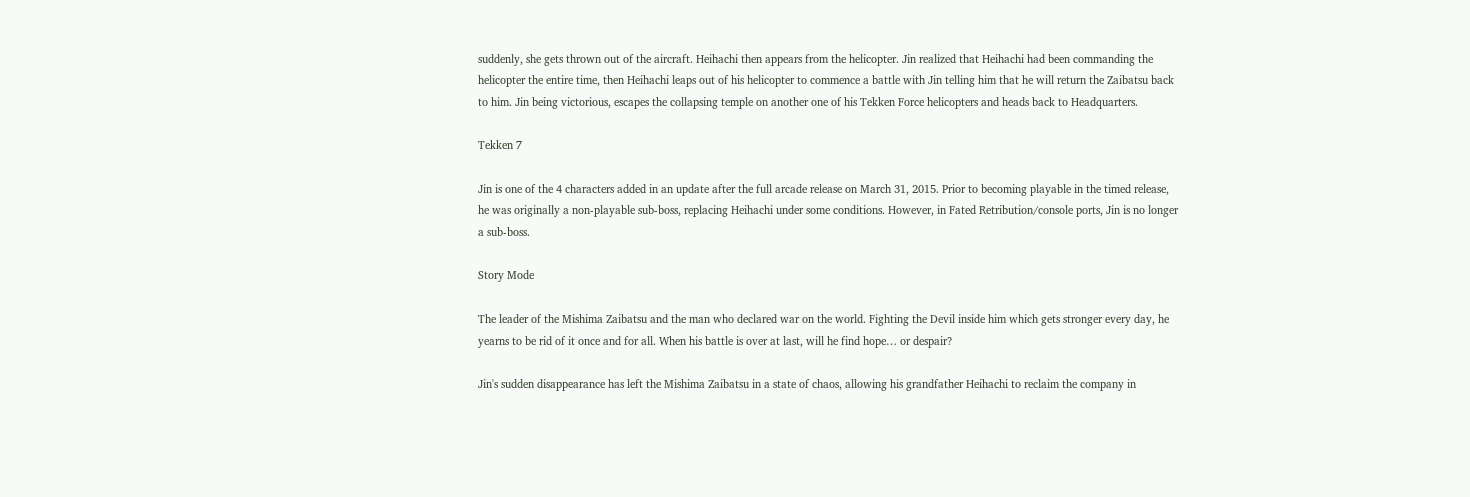suddenly, she gets thrown out of the aircraft. Heihachi then appears from the helicopter. Jin realized that Heihachi had been commanding the helicopter the entire time, then Heihachi leaps out of his helicopter to commence a battle with Jin telling him that he will return the Zaibatsu back to him. Jin being victorious, escapes the collapsing temple on another one of his Tekken Force helicopters and heads back to Headquarters.

Tekken 7

Jin is one of the 4 characters added in an update after the full arcade release on March 31, 2015. Prior to becoming playable in the timed release, he was originally a non-playable sub-boss, replacing Heihachi under some conditions. However, in Fated Retribution/console ports, Jin is no longer a sub-boss.

Story Mode

The leader of the Mishima Zaibatsu and the man who declared war on the world. Fighting the Devil inside him which gets stronger every day, he yearns to be rid of it once and for all. When his battle is over at last, will he find hope… or despair?

Jin's sudden disappearance has left the Mishima Zaibatsu in a state of chaos, allowing his grandfather Heihachi to reclaim the company in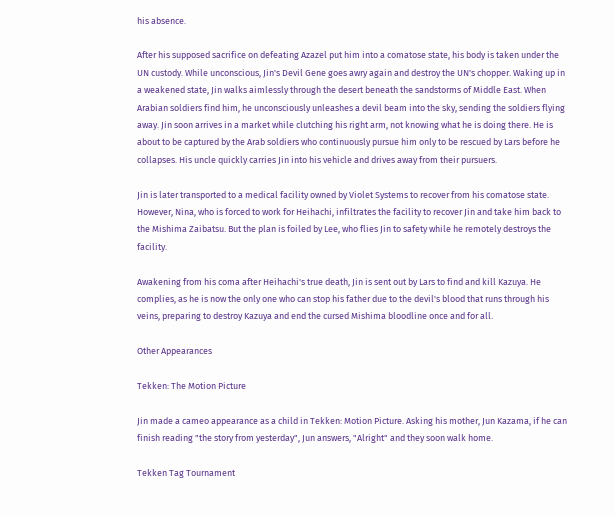his absence.

After his supposed sacrifice on defeating Azazel put him into a comatose state, his body is taken under the UN custody. While unconscious, Jin's Devil Gene goes awry again and destroy the UN's chopper. Waking up in a weakened state, Jin walks aimlessly through the desert beneath the sandstorms of Middle East. When Arabian soldiers find him, he unconsciously unleashes a devil beam into the sky, sending the soldiers flying away. Jin soon arrives in a market while clutching his right arm, not knowing what he is doing there. He is about to be captured by the Arab soldiers who continuously pursue him only to be rescued by Lars before he collapses. His uncle quickly carries Jin into his vehicle and drives away from their pursuers.

Jin is later transported to a medical facility owned by Violet Systems to recover from his comatose state. However, Nina, who is forced to work for Heihachi, infiltrates the facility to recover Jin and take him back to the Mishima Zaibatsu. But the plan is foiled by Lee, who flies Jin to safety while he remotely destroys the facility.

Awakening from his coma after Heihachi's true death, Jin is sent out by Lars to find and kill Kazuya. He complies, as he is now the only one who can stop his father due to the devil's blood that runs through his veins, preparing to destroy Kazuya and end the cursed Mishima bloodline once and for all.

Other Appearances

Tekken: The Motion Picture

Jin made a cameo appearance as a child in Tekken: Motion Picture. Asking his mother, Jun Kazama, if he can finish reading "the story from yesterday", Jun answers, "Alright" and they soon walk home.

Tekken Tag Tournament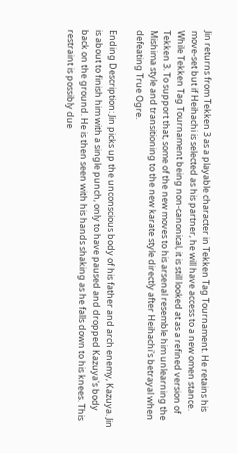Jin returns from Tekken 3 as a playable character in Tekken Tag Tournament. He retains his move-set but if Heihachi is selected as his partner, he will have access to a new omen stance. While Tekken Tag Tournament being non-canonical, it is still looked at as a refined version of Tekken 3. To support that, some of the new moves to his arsenal resemble him unlearning the Mishima style and transitioning to the new karate style directly after Heihachi's betrayal when defeating True Ogre.

Ending Description: Jin picks up the unconscious body of his father and arch enemy, Kazuya. Jin is about to finish him with a single punch, only to have paused and dropped Kazuya's body back on the ground. He is then seen with his hands shaking as he falls down to his knees. This restraint is possibly due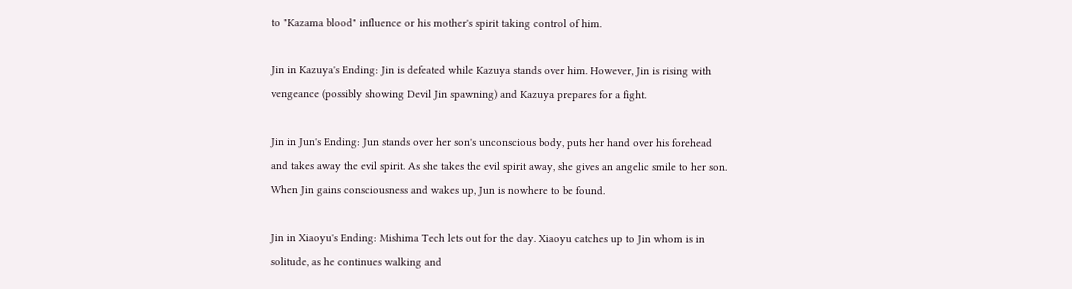to "Kazama blood" influence or his mother's spirit taking control of him.

Jin in Kazuya's Ending: Jin is defeated while Kazuya stands over him. However, Jin is rising with vengeance (possibly showing Devil Jin spawning) and Kazuya prepares for a fight.

Jin in Jun's Ending: Jun stands over her son's unconscious body, puts her hand over his forehead and takes away the evil spirit. As she takes the evil spirit away, she gives an angelic smile to her son. When Jin gains consciousness and wakes up, Jun is nowhere to be found.

Jin in Xiaoyu's Ending: Mishima Tech lets out for the day. Xiaoyu catches up to Jin whom is in solitude, as he continues walking and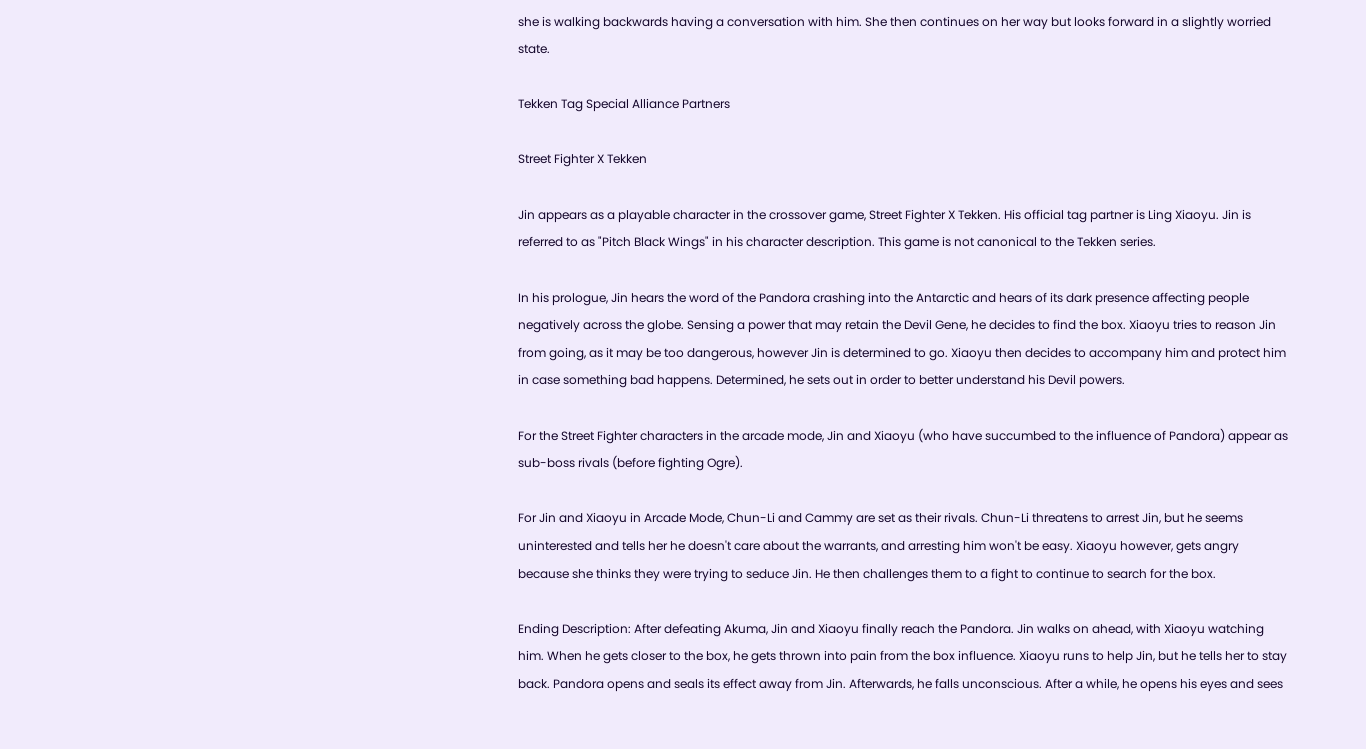she is walking backwards having a conversation with him. She then continues on her way but looks forward in a slightly worried state.

Tekken Tag Special Alliance Partners

Street Fighter X Tekken

Jin appears as a playable character in the crossover game, Street Fighter X Tekken. His official tag partner is Ling Xiaoyu. Jin is referred to as "Pitch Black Wings" in his character description. This game is not canonical to the Tekken series.

In his prologue, Jin hears the word of the Pandora crashing into the Antarctic and hears of its dark presence affecting people negatively across the globe. Sensing a power that may retain the Devil Gene, he decides to find the box. Xiaoyu tries to reason Jin from going, as it may be too dangerous, however Jin is determined to go. Xiaoyu then decides to accompany him and protect him in case something bad happens. Determined, he sets out in order to better understand his Devil powers.

For the Street Fighter characters in the arcade mode, Jin and Xiaoyu (who have succumbed to the influence of Pandora) appear as sub-boss rivals (before fighting Ogre).

For Jin and Xiaoyu in Arcade Mode, Chun-Li and Cammy are set as their rivals. Chun-Li threatens to arrest Jin, but he seems uninterested and tells her he doesn't care about the warrants, and arresting him won't be easy. Xiaoyu however, gets angry because she thinks they were trying to seduce Jin. He then challenges them to a fight to continue to search for the box.

Ending Description: After defeating Akuma, Jin and Xiaoyu finally reach the Pandora. Jin walks on ahead, with Xiaoyu watching him. When he gets closer to the box, he gets thrown into pain from the box influence. Xiaoyu runs to help Jin, but he tells her to stay back. Pandora opens and seals its effect away from Jin. Afterwards, he falls unconscious. After a while, he opens his eyes and sees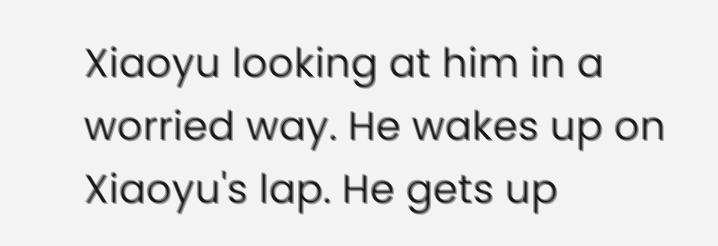Xiaoyu looking at him in a worried way. He wakes up on Xiaoyu's lap. He gets up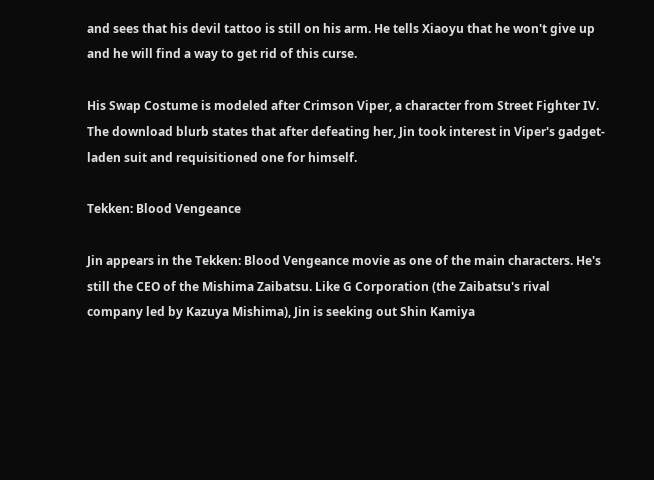and sees that his devil tattoo is still on his arm. He tells Xiaoyu that he won't give up and he will find a way to get rid of this curse.

His Swap Costume is modeled after Crimson Viper, a character from Street Fighter IV. The download blurb states that after defeating her, Jin took interest in Viper's gadget-laden suit and requisitioned one for himself.

Tekken: Blood Vengeance

Jin appears in the Tekken: Blood Vengeance movie as one of the main characters. He's still the CEO of the Mishima Zaibatsu. Like G Corporation (the Zaibatsu's rival company led by Kazuya Mishima), Jin is seeking out Shin Kamiya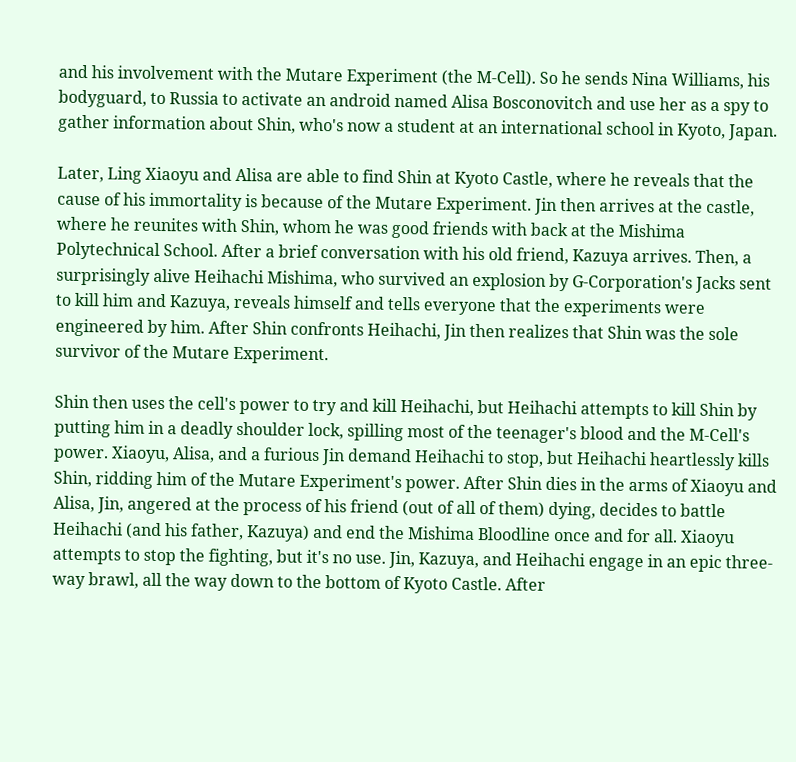and his involvement with the Mutare Experiment (the M-Cell). So he sends Nina Williams, his bodyguard, to Russia to activate an android named Alisa Bosconovitch and use her as a spy to gather information about Shin, who's now a student at an international school in Kyoto, Japan.

Later, Ling Xiaoyu and Alisa are able to find Shin at Kyoto Castle, where he reveals that the cause of his immortality is because of the Mutare Experiment. Jin then arrives at the castle, where he reunites with Shin, whom he was good friends with back at the Mishima Polytechnical School. After a brief conversation with his old friend, Kazuya arrives. Then, a surprisingly alive Heihachi Mishima, who survived an explosion by G-Corporation's Jacks sent to kill him and Kazuya, reveals himself and tells everyone that the experiments were engineered by him. After Shin confronts Heihachi, Jin then realizes that Shin was the sole survivor of the Mutare Experiment.

Shin then uses the cell's power to try and kill Heihachi, but Heihachi attempts to kill Shin by putting him in a deadly shoulder lock, spilling most of the teenager's blood and the M-Cell's power. Xiaoyu, Alisa, and a furious Jin demand Heihachi to stop, but Heihachi heartlessly kills Shin, ridding him of the Mutare Experiment's power. After Shin dies in the arms of Xiaoyu and Alisa, Jin, angered at the process of his friend (out of all of them) dying, decides to battle Heihachi (and his father, Kazuya) and end the Mishima Bloodline once and for all. Xiaoyu attempts to stop the fighting, but it's no use. Jin, Kazuya, and Heihachi engage in an epic three-way brawl, all the way down to the bottom of Kyoto Castle. After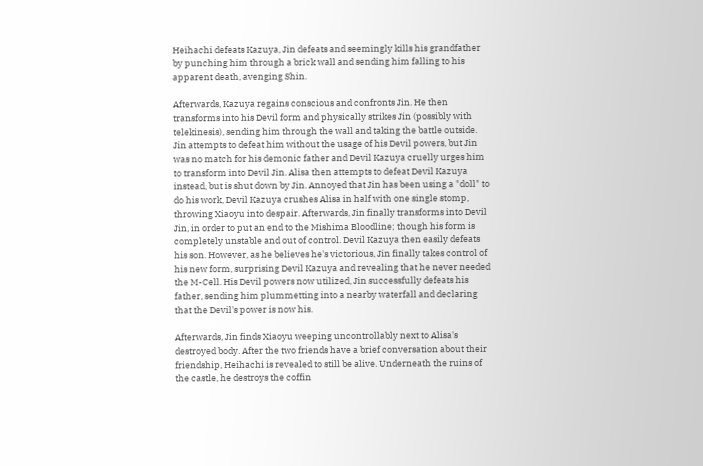Heihachi defeats Kazuya, Jin defeats and seemingly kills his grandfather by punching him through a brick wall and sending him falling to his apparent death, avenging Shin.

Afterwards, Kazuya regains conscious and confronts Jin. He then transforms into his Devil form and physically strikes Jin (possibly with telekinesis), sending him through the wall and taking the battle outside. Jin attempts to defeat him without the usage of his Devil powers, but Jin was no match for his demonic father and Devil Kazuya cruelly urges him to transform into Devil Jin. Alisa then attempts to defeat Devil Kazuya instead, but is shut down by Jin. Annoyed that Jin has been using a "doll" to do his work, Devil Kazuya crushes Alisa in half with one single stomp, throwing Xiaoyu into despair. Afterwards, Jin finally transforms into Devil Jin, in order to put an end to the Mishima Bloodline; though his form is completely unstable and out of control. Devil Kazuya then easily defeats his son. However, as he believes he's victorious, Jin finally takes control of his new form, surprising Devil Kazuya and revealing that he never needed the M-Cell. His Devil powers now utilized, Jin successfully defeats his father, sending him plummetting into a nearby waterfall and declaring that the Devil's power is now his.

Afterwards, Jin finds Xiaoyu weeping uncontrollably next to Alisa's destroyed body. After the two friends have a brief conversation about their friendship, Heihachi is revealed to still be alive. Underneath the ruins of the castle, he destroys the coffin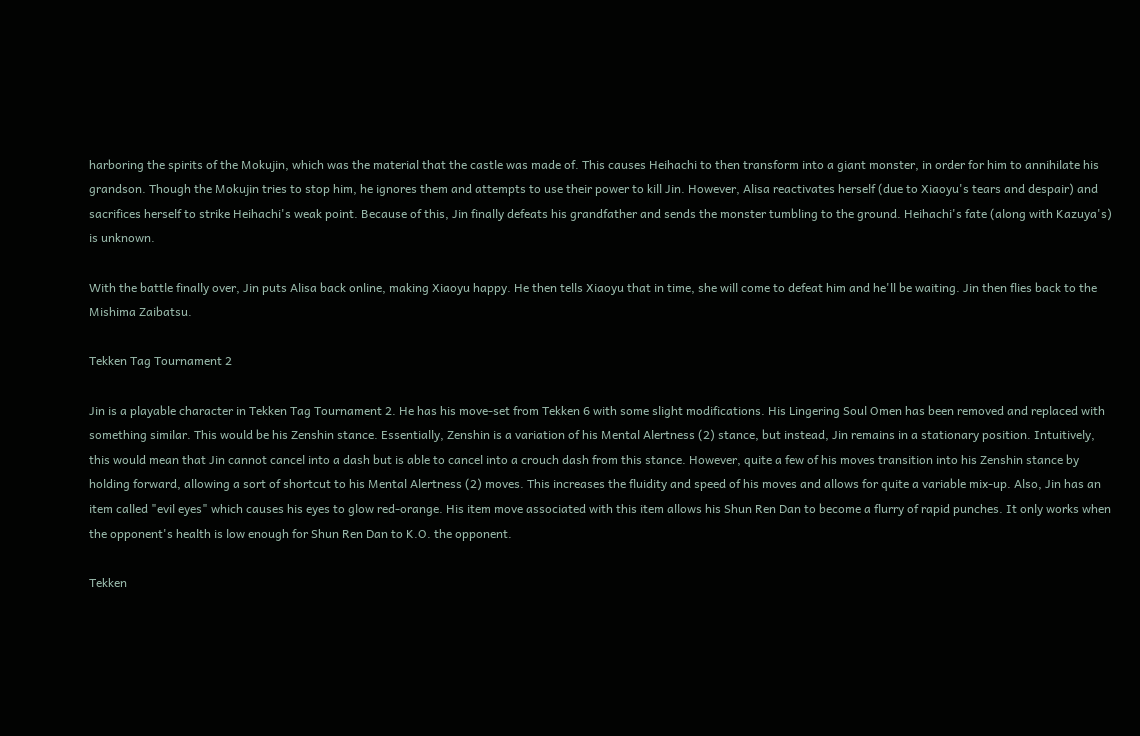harboring the spirits of the Mokujin, which was the material that the castle was made of. This causes Heihachi to then transform into a giant monster, in order for him to annihilate his grandson. Though the Mokujin tries to stop him, he ignores them and attempts to use their power to kill Jin. However, Alisa reactivates herself (due to Xiaoyu's tears and despair) and sacrifices herself to strike Heihachi's weak point. Because of this, Jin finally defeats his grandfather and sends the monster tumbling to the ground. Heihachi's fate (along with Kazuya's) is unknown.

With the battle finally over, Jin puts Alisa back online, making Xiaoyu happy. He then tells Xiaoyu that in time, she will come to defeat him and he'll be waiting. Jin then flies back to the Mishima Zaibatsu.

Tekken Tag Tournament 2

Jin is a playable character in Tekken Tag Tournament 2. He has his move-set from Tekken 6 with some slight modifications. His Lingering Soul Omen has been removed and replaced with something similar. This would be his Zenshin stance. Essentially, Zenshin is a variation of his Mental Alertness (2) stance, but instead, Jin remains in a stationary position. Intuitively, this would mean that Jin cannot cancel into a dash but is able to cancel into a crouch dash from this stance. However, quite a few of his moves transition into his Zenshin stance by holding forward, allowing a sort of shortcut to his Mental Alertness (2) moves. This increases the fluidity and speed of his moves and allows for quite a variable mix-up. Also, Jin has an item called "evil eyes" which causes his eyes to glow red-orange. His item move associated with this item allows his Shun Ren Dan to become a flurry of rapid punches. It only works when the opponent's health is low enough for Shun Ren Dan to K.O. the opponent.

Tekken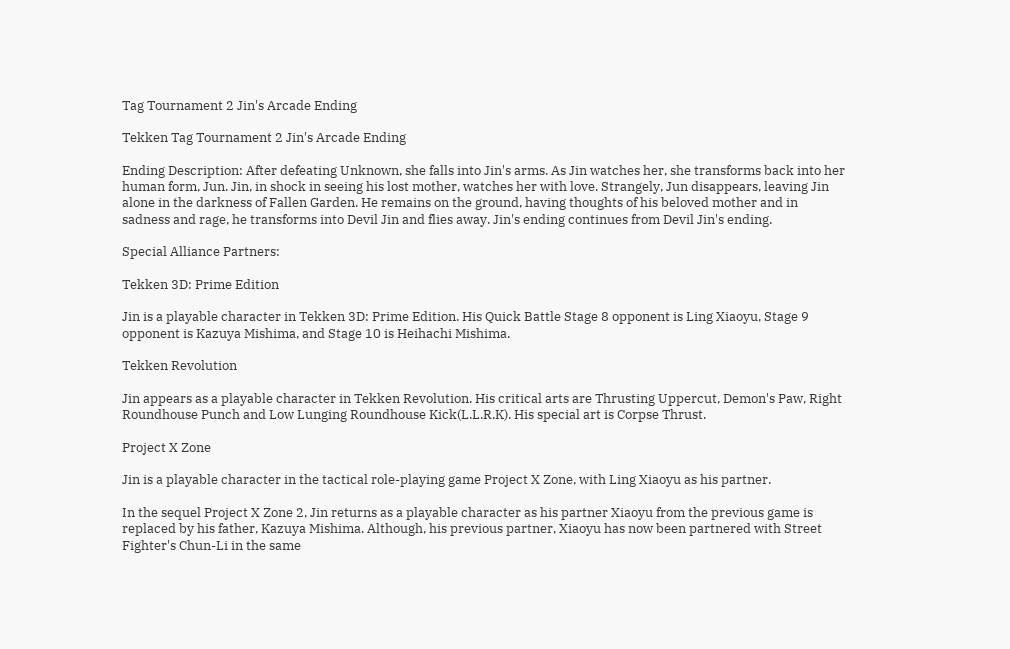Tag Tournament 2 Jin's Arcade Ending

Tekken Tag Tournament 2 Jin's Arcade Ending

Ending Description: After defeating Unknown, she falls into Jin's arms. As Jin watches her, she transforms back into her human form, Jun. Jin, in shock in seeing his lost mother, watches her with love. Strangely, Jun disappears, leaving Jin alone in the darkness of Fallen Garden. He remains on the ground, having thoughts of his beloved mother and in sadness and rage, he transforms into Devil Jin and flies away. Jin's ending continues from Devil Jin's ending.

Special Alliance Partners:

Tekken 3D: Prime Edition

Jin is a playable character in Tekken 3D: Prime Edition. His Quick Battle Stage 8 opponent is Ling Xiaoyu, Stage 9 opponent is Kazuya Mishima, and Stage 10 is Heihachi Mishima.

Tekken Revolution

Jin appears as a playable character in Tekken Revolution. His critical arts are Thrusting Uppercut, Demon's Paw, Right Roundhouse Punch and Low Lunging Roundhouse Kick(L.L.R.K). His special art is Corpse Thrust.

Project X Zone

Jin is a playable character in the tactical role-playing game Project X Zone, with Ling Xiaoyu as his partner.

In the sequel Project X Zone 2, Jin returns as a playable character as his partner Xiaoyu from the previous game is replaced by his father, Kazuya Mishima. Although, his previous partner, Xiaoyu has now been partnered with Street Fighter's Chun-Li in the same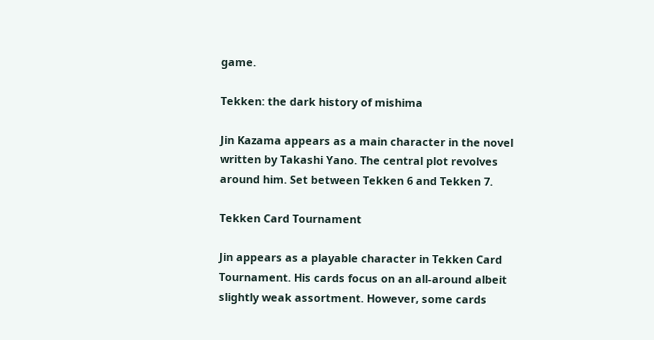game.

Tekken: the dark history of mishima

Jin Kazama appears as a main character in the novel written by Takashi Yano. The central plot revolves around him. Set between Tekken 6 and Tekken 7.

Tekken Card Tournament

Jin appears as a playable character in Tekken Card Tournament. His cards focus on an all-around albeit slightly weak assortment. However, some cards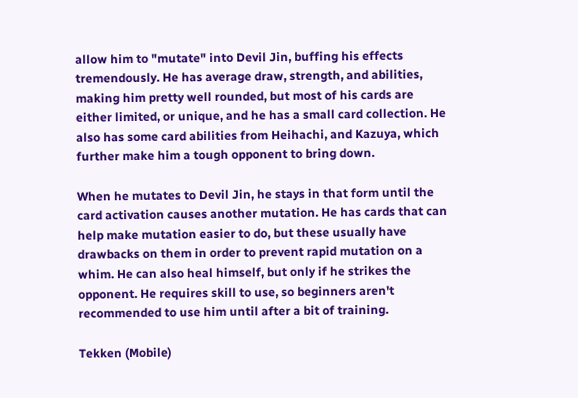allow him to "mutate" into Devil Jin, buffing his effects tremendously. He has average draw, strength, and abilities, making him pretty well rounded, but most of his cards are either limited, or unique, and he has a small card collection. He also has some card abilities from Heihachi, and Kazuya, which further make him a tough opponent to bring down.

When he mutates to Devil Jin, he stays in that form until the card activation causes another mutation. He has cards that can help make mutation easier to do, but these usually have drawbacks on them in order to prevent rapid mutation on a whim. He can also heal himself, but only if he strikes the opponent. He requires skill to use, so beginners aren't recommended to use him until after a bit of training.

Tekken (Mobile)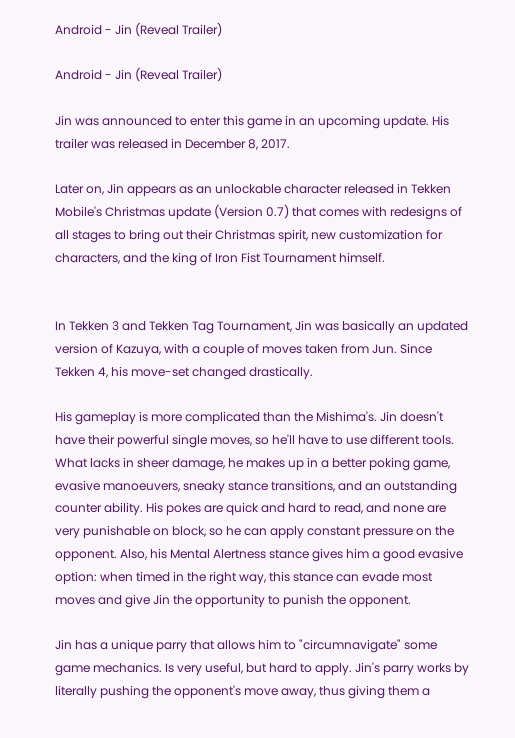Android - Jin (Reveal Trailer)

Android - Jin (Reveal Trailer)

Jin was announced to enter this game in an upcoming update. His trailer was released in December 8, 2017.

Later on, Jin appears as an unlockable character released in Tekken Mobile's Christmas update (Version 0.7) that comes with redesigns of all stages to bring out their Christmas spirit, new customization for characters, and the king of Iron Fist Tournament himself.


In Tekken 3 and Tekken Tag Tournament, Jin was basically an updated version of Kazuya, with a couple of moves taken from Jun. Since Tekken 4, his move-set changed drastically.

His gameplay is more complicated than the Mishima's. Jin doesn't have their powerful single moves, so he'll have to use different tools. What lacks in sheer damage, he makes up in a better poking game, evasive manoeuvers, sneaky stance transitions, and an outstanding counter ability. His pokes are quick and hard to read, and none are very punishable on block, so he can apply constant pressure on the opponent. Also, his Mental Alertness stance gives him a good evasive option: when timed in the right way, this stance can evade most moves and give Jin the opportunity to punish the opponent.

Jin has a unique parry that allows him to "circumnavigate" some game mechanics. Is very useful, but hard to apply. Jin's parry works by literally pushing the opponent's move away, thus giving them a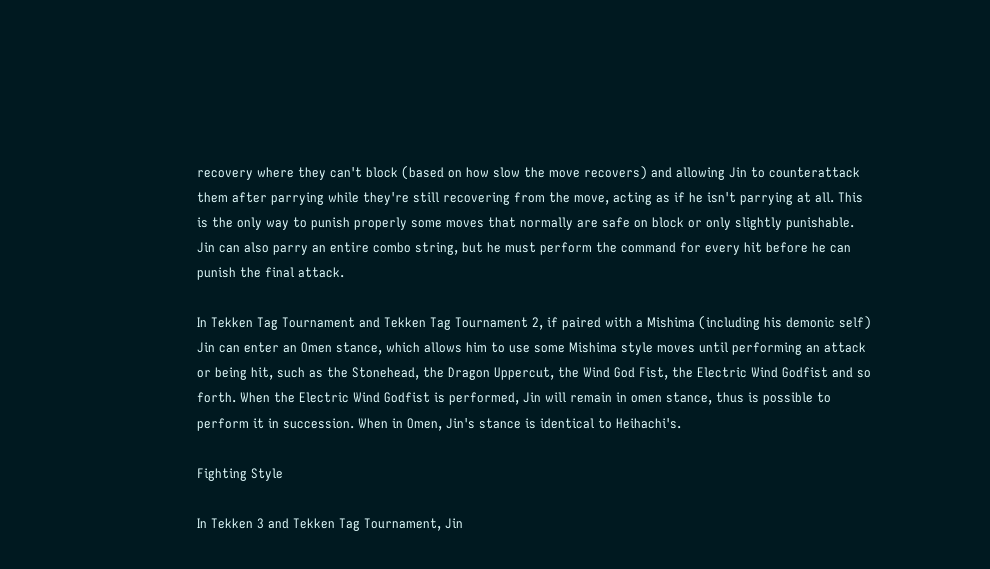recovery where they can't block (based on how slow the move recovers) and allowing Jin to counterattack them after parrying while they're still recovering from the move, acting as if he isn't parrying at all. This is the only way to punish properly some moves that normally are safe on block or only slightly punishable. Jin can also parry an entire combo string, but he must perform the command for every hit before he can punish the final attack.

In Tekken Tag Tournament and Tekken Tag Tournament 2, if paired with a Mishima (including his demonic self) Jin can enter an Omen stance, which allows him to use some Mishima style moves until performing an attack or being hit, such as the Stonehead, the Dragon Uppercut, the Wind God Fist, the Electric Wind Godfist and so forth. When the Electric Wind Godfist is performed, Jin will remain in omen stance, thus is possible to perform it in succession. When in Omen, Jin's stance is identical to Heihachi's.

Fighting Style

In Tekken 3 and Tekken Tag Tournament, Jin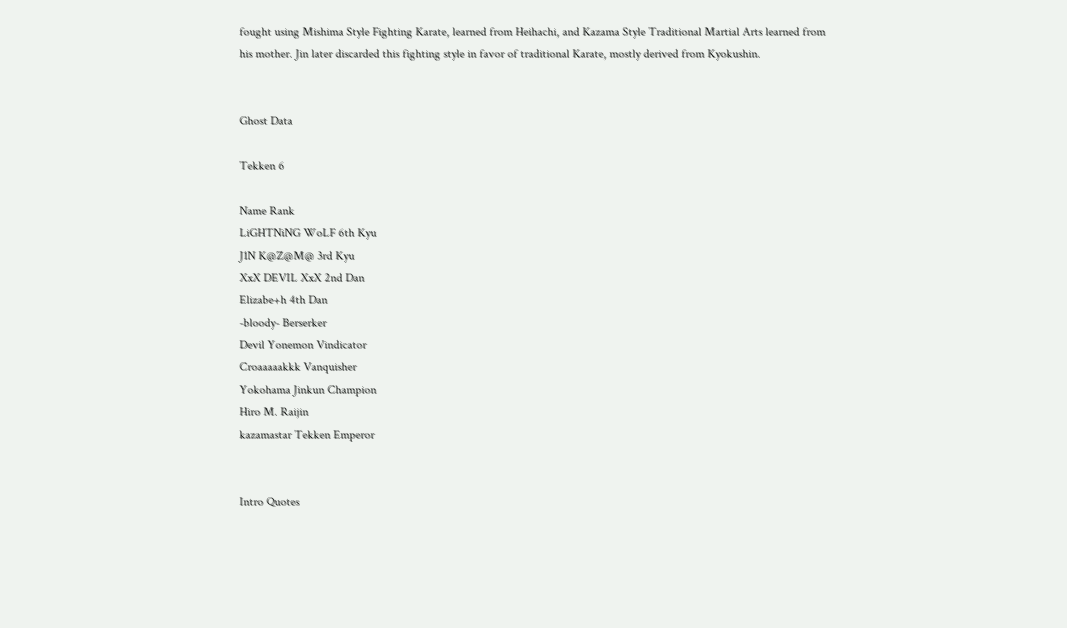fought using Mishima Style Fighting Karate, learned from Heihachi, and Kazama Style Traditional Martial Arts learned from his mother. Jin later discarded this fighting style in favor of traditional Karate, mostly derived from Kyokushin.


Ghost Data

Tekken 6

Name Rank
LiGHTNiNG WoLF 6th Kyu
J1N K@Z@M@ 3rd Kyu
XxX DEVIL XxX 2nd Dan
Elizabe+h 4th Dan
-bloody- Berserker
Devil Yonemon Vindicator
Croaaaaakkk Vanquisher
Yokohama Jinkun Champion
Hiro M. Raijin
kazamastar Tekken Emperor


Intro Quotes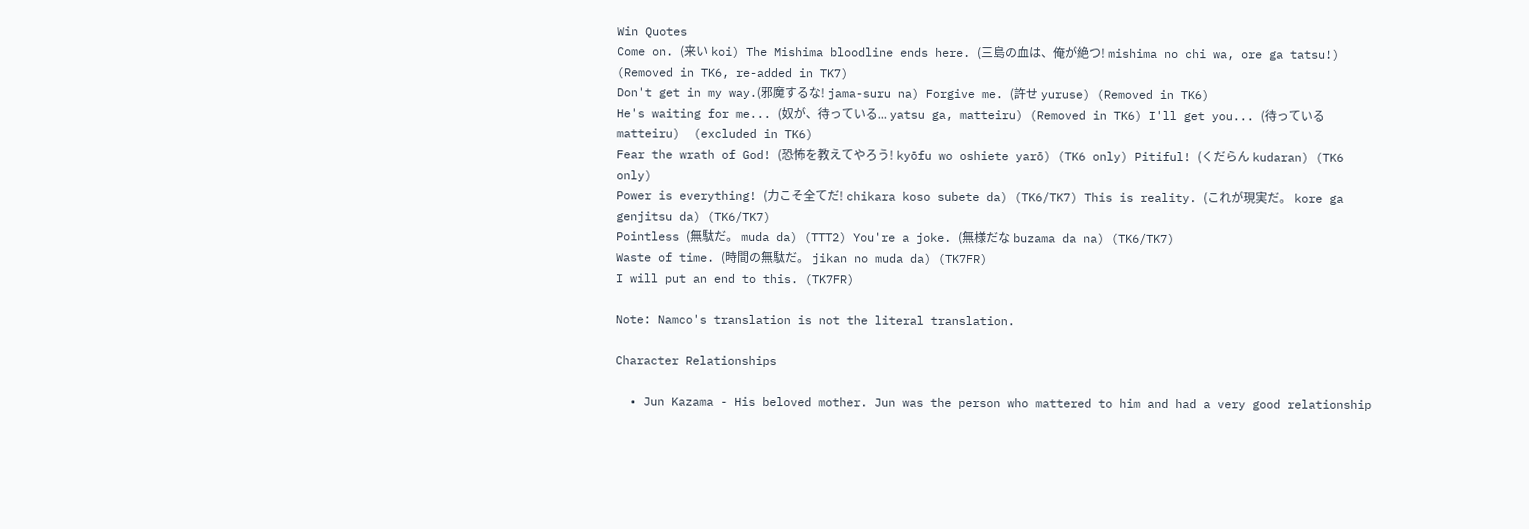Win Quotes
Come on. (来い koi) The Mishima bloodline ends here. (三島の血は、俺が絶つ! mishima no chi wa, ore ga tatsu!) (Removed in TK6, re-added in TK7)
Don't get in my way.(邪魔するな! jama-suru na) Forgive me. (許せ yuruse) (Removed in TK6)
He's waiting for me... (奴が、待っている... yatsu ga, matteiru) (Removed in TK6) I'll get you... (待っている matteiru)  (excluded in TK6)
Fear the wrath of God! (恐怖を教えてやろう! kyōfu wo oshiete yarō) (TK6 only) Pitiful! (くだらん kudaran) (TK6 only)
Power is everything! (力こそ全てだ! chikara koso subete da) (TK6/TK7) This is reality. (これが現実だ。 kore ga genjitsu da) (TK6/TK7)
Pointless (無駄だ。 muda da) (TTT2) You're a joke. (無様だな buzama da na) (TK6/TK7)
Waste of time. (時間の無駄だ。 jikan no muda da) (TK7FR)
I will put an end to this. (TK7FR)

Note: Namco's translation is not the literal translation.

Character Relationships

  • Jun Kazama - His beloved mother. Jun was the person who mattered to him and had a very good relationship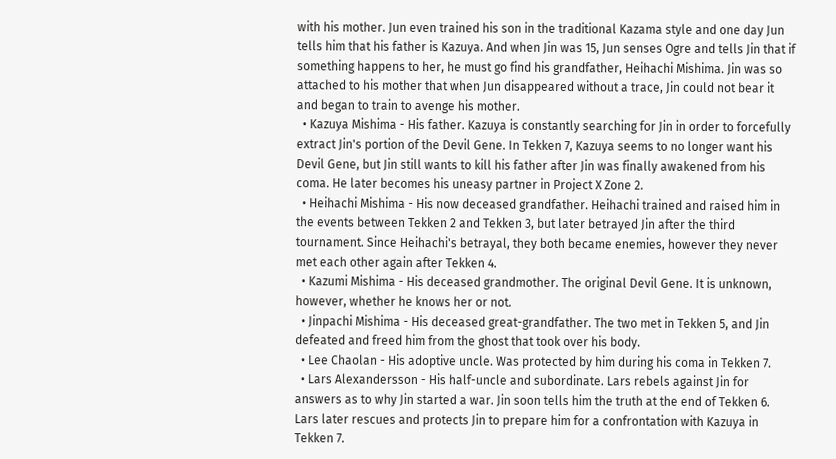with his mother. Jun even trained his son in the traditional Kazama style and one day Jun tells him that his father is Kazuya. And when Jin was 15, Jun senses Ogre and tells Jin that if something happens to her, he must go find his grandfather, Heihachi Mishima. Jin was so attached to his mother that when Jun disappeared without a trace, Jin could not bear it and began to train to avenge his mother.
  • Kazuya Mishima - His father. Kazuya is constantly searching for Jin in order to forcefully extract Jin's portion of the Devil Gene. In Tekken 7, Kazuya seems to no longer want his Devil Gene, but Jin still wants to kill his father after Jin was finally awakened from his coma. He later becomes his uneasy partner in Project X Zone 2.
  • Heihachi Mishima - His now deceased grandfather. Heihachi trained and raised him in the events between Tekken 2 and Tekken 3, but later betrayed Jin after the third tournament. Since Heihachi's betrayal, they both became enemies, however they never met each other again after Tekken 4.
  • Kazumi Mishima - His deceased grandmother. The original Devil Gene. It is unknown, however, whether he knows her or not.
  • Jinpachi Mishima - His deceased great-grandfather. The two met in Tekken 5, and Jin defeated and freed him from the ghost that took over his body.
  • Lee Chaolan - His adoptive uncle. Was protected by him during his coma in Tekken 7.
  • Lars Alexandersson - His half-uncle and subordinate. Lars rebels against Jin for answers as to why Jin started a war. Jin soon tells him the truth at the end of Tekken 6. Lars later rescues and protects Jin to prepare him for a confrontation with Kazuya in Tekken 7.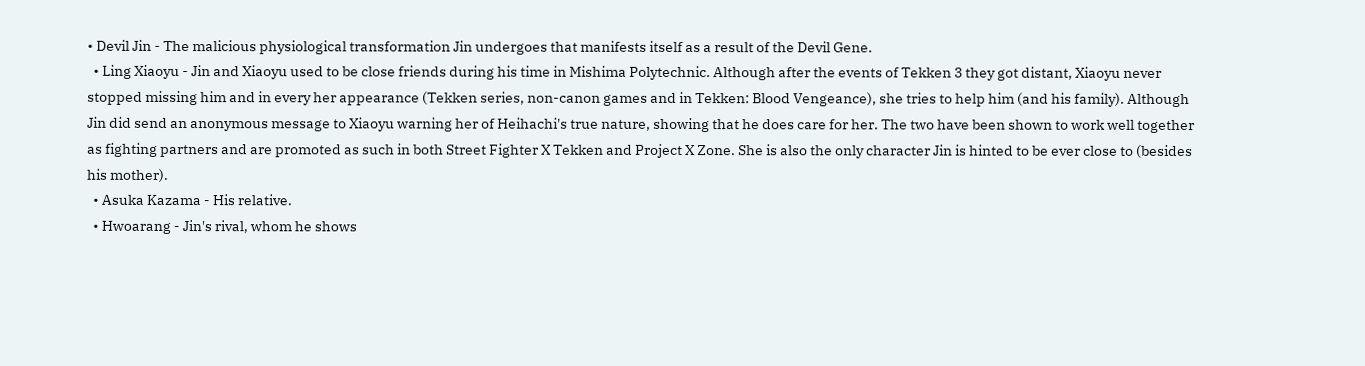• Devil Jin - The malicious physiological transformation Jin undergoes that manifests itself as a result of the Devil Gene.
  • Ling Xiaoyu - Jin and Xiaoyu used to be close friends during his time in Mishima Polytechnic. Although after the events of Tekken 3 they got distant, Xiaoyu never stopped missing him and in every her appearance (Tekken series, non-canon games and in Tekken: Blood Vengeance), she tries to help him (and his family). Although Jin did send an anonymous message to Xiaoyu warning her of Heihachi's true nature, showing that he does care for her. The two have been shown to work well together as fighting partners and are promoted as such in both Street Fighter X Tekken and Project X Zone. She is also the only character Jin is hinted to be ever close to (besides his mother).
  • Asuka Kazama - His relative.
  • Hwoarang - Jin's rival, whom he shows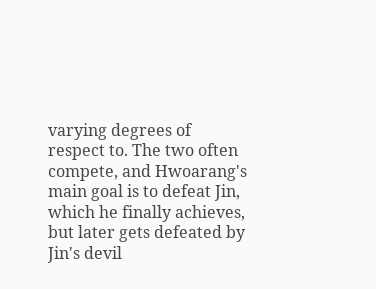varying degrees of respect to. The two often compete, and Hwoarang's main goal is to defeat Jin, which he finally achieves, but later gets defeated by Jin's devil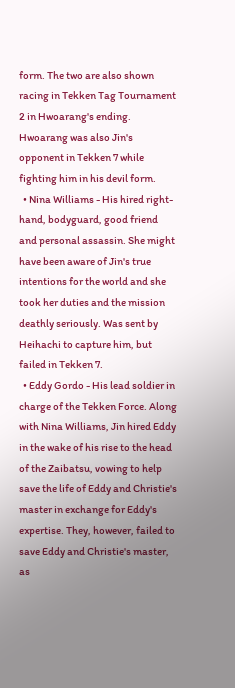form. The two are also shown racing in Tekken Tag Tournament 2 in Hwoarang's ending. Hwoarang was also Jin's opponent in Tekken 7 while fighting him in his devil form.
  • Nina Williams - His hired right-hand, bodyguard, good friend and personal assassin. She might have been aware of Jin's true intentions for the world and she took her duties and the mission deathly seriously. Was sent by Heihachi to capture him, but failed in Tekken 7.
  • Eddy Gordo - His lead soldier in charge of the Tekken Force. Along with Nina Williams, Jin hired Eddy in the wake of his rise to the head of the Zaibatsu, vowing to help save the life of Eddy and Christie's master in exchange for Eddy's expertise. They, however, failed to save Eddy and Christie's master, as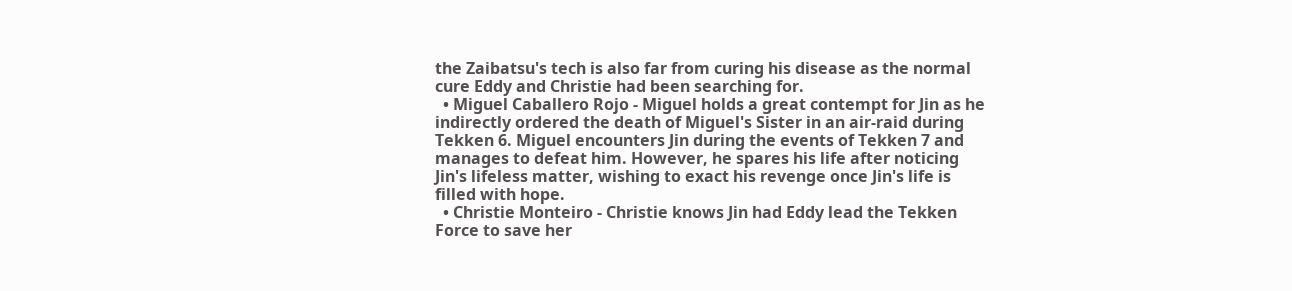the Zaibatsu's tech is also far from curing his disease as the normal cure Eddy and Christie had been searching for.
  • Miguel Caballero Rojo - Miguel holds a great contempt for Jin as he indirectly ordered the death of Miguel's Sister in an air-raid during Tekken 6. Miguel encounters Jin during the events of Tekken 7 and manages to defeat him. However, he spares his life after noticing Jin's lifeless matter, wishing to exact his revenge once Jin's life is filled with hope.
  • Christie Monteiro - Christie knows Jin had Eddy lead the Tekken Force to save her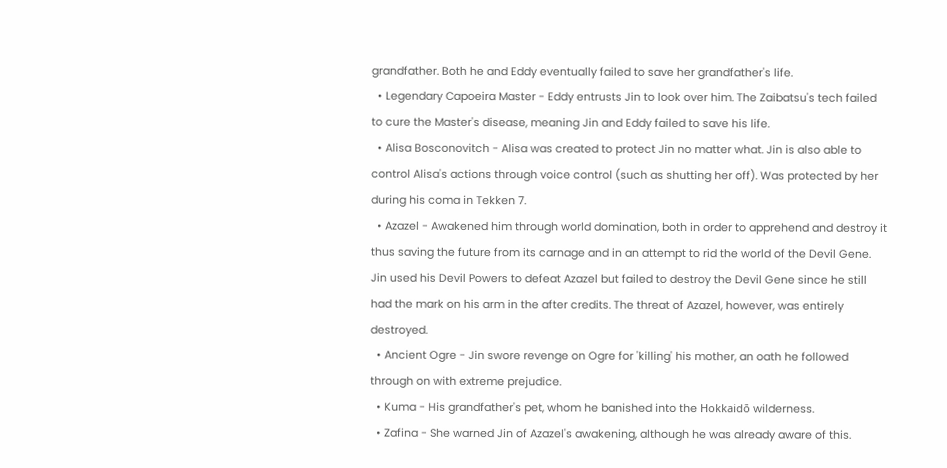grandfather. Both he and Eddy eventually failed to save her grandfather's life.
  • Legendary Capoeira Master - Eddy entrusts Jin to look over him. The Zaibatsu's tech failed to cure the Master's disease, meaning Jin and Eddy failed to save his life.
  • Alisa Bosconovitch - Alisa was created to protect Jin no matter what. Jin is also able to control Alisa's actions through voice control (such as shutting her off). Was protected by her during his coma in Tekken 7.
  • Azazel - Awakened him through world domination, both in order to apprehend and destroy it thus saving the future from its carnage and in an attempt to rid the world of the Devil Gene. Jin used his Devil Powers to defeat Azazel but failed to destroy the Devil Gene since he still had the mark on his arm in the after credits. The threat of Azazel, however, was entirely destroyed.
  • Ancient Ogre - Jin swore revenge on Ogre for 'killing' his mother, an oath he followed through on with extreme prejudice.
  • Kuma - His grandfather's pet, whom he banished into the Hokkaidō wilderness.
  • Zafina - She warned Jin of Azazel's awakening, although he was already aware of this.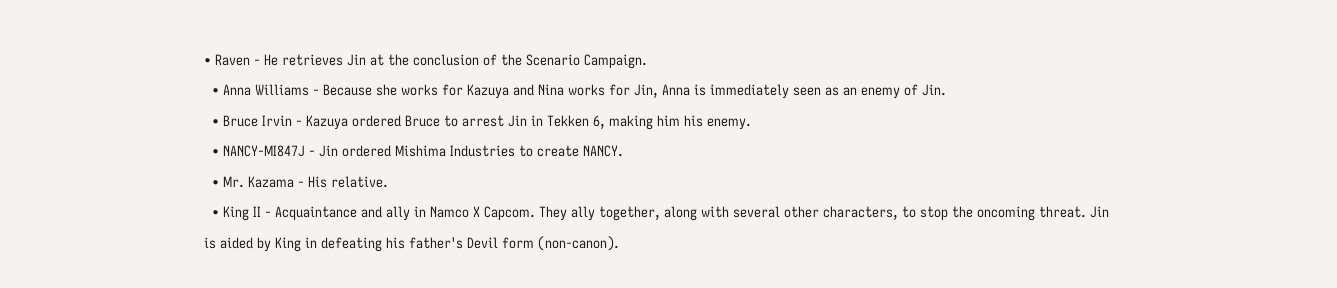• Raven - He retrieves Jin at the conclusion of the Scenario Campaign.
  • Anna Williams - Because she works for Kazuya and Nina works for Jin, Anna is immediately seen as an enemy of Jin.
  • Bruce Irvin - Kazuya ordered Bruce to arrest Jin in Tekken 6, making him his enemy.
  • NANCY-MI847J - Jin ordered Mishima Industries to create NANCY.
  • Mr. Kazama - His relative.
  • King II - Acquaintance and ally in Namco X Capcom. They ally together, along with several other characters, to stop the oncoming threat. Jin is aided by King in defeating his father's Devil form (non-canon).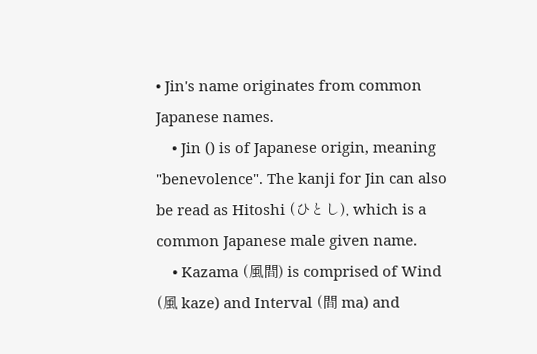• Jin's name originates from common Japanese names.
    • Jin () is of Japanese origin, meaning "benevolence". The kanji for Jin can also be read as Hitoshi (ひとし), which is a common Japanese male given name.
    • Kazama (風間) is comprised of Wind (風 kaze) and Interval (間 ma) and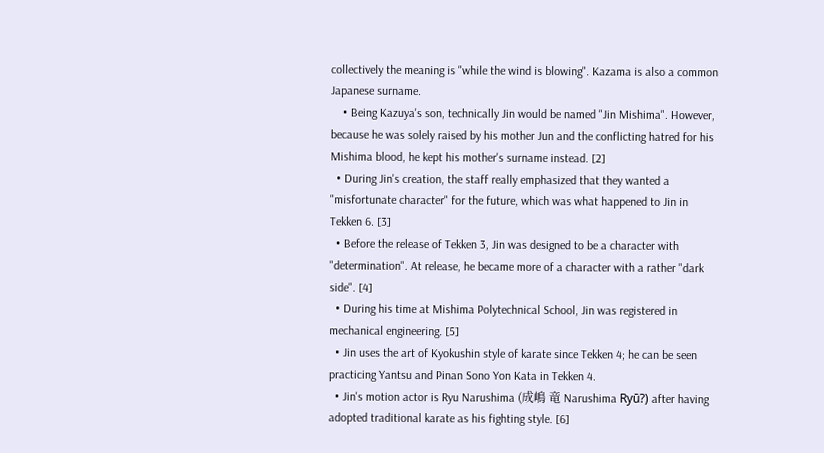collectively the meaning is "while the wind is blowing". Kazama is also a common Japanese surname.
    • Being Kazuya's son, technically Jin would be named "Jin Mishima". However, because he was solely raised by his mother Jun and the conflicting hatred for his Mishima blood, he kept his mother's surname instead. [2]
  • During Jin's creation, the staff really emphasized that they wanted a "misfortunate character" for the future, which was what happened to Jin in Tekken 6. [3]
  • Before the release of Tekken 3, Jin was designed to be a character with "determination". At release, he became more of a character with a rather "dark side". [4]
  • During his time at Mishima Polytechnical School, Jin was registered in mechanical engineering. [5]
  • Jin uses the art of Kyokushin style of karate since Tekken 4; he can be seen practicing Yantsu and Pinan Sono Yon Kata in Tekken 4.
  • Jin's motion actor is Ryu Narushima (成嶋 竜 Narushima Ryū?) after having adopted traditional karate as his fighting style. [6]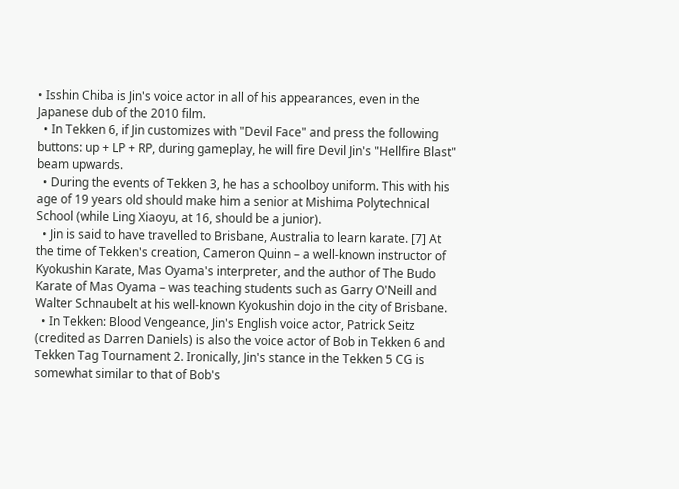• Isshin Chiba is Jin's voice actor in all of his appearances, even in the Japanese dub of the 2010 film.
  • In Tekken 6, if Jin customizes with "Devil Face" and press the following buttons: up + LP + RP, during gameplay, he will fire Devil Jin's "Hellfire Blast" beam upwards.
  • During the events of Tekken 3, he has a schoolboy uniform. This with his age of 19 years old should make him a senior at Mishima Polytechnical School (while Ling Xiaoyu, at 16, should be a junior).
  • Jin is said to have travelled to Brisbane, Australia to learn karate. [7] At the time of Tekken's creation, Cameron Quinn – a well-known instructor of Kyokushin Karate, Mas Oyama's interpreter, and the author of The Budo Karate of Mas Oyama – was teaching students such as Garry O'Neill and Walter Schnaubelt at his well-known Kyokushin dojo in the city of Brisbane.
  • In Tekken: Blood Vengeance, Jin's English voice actor, Patrick Seitz (credited as Darren Daniels) is also the voice actor of Bob in Tekken 6 and Tekken Tag Tournament 2. Ironically, Jin's stance in the Tekken 5 CG is somewhat similar to that of Bob's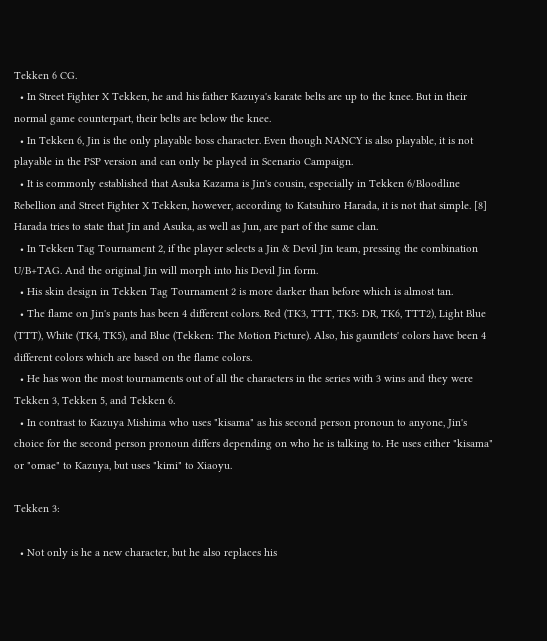Tekken 6 CG.
  • In Street Fighter X Tekken, he and his father Kazuya's karate belts are up to the knee. But in their normal game counterpart, their belts are below the knee.
  • In Tekken 6, Jin is the only playable boss character. Even though NANCY is also playable, it is not playable in the PSP version and can only be played in Scenario Campaign.
  • It is commonly established that Asuka Kazama is Jin's cousin, especially in Tekken 6/Bloodline Rebellion and Street Fighter X Tekken, however, according to Katsuhiro Harada, it is not that simple. [8] Harada tries to state that Jin and Asuka, as well as Jun, are part of the same clan.
  • In Tekken Tag Tournament 2, if the player selects a Jin & Devil Jin team, pressing the combination U/B+TAG. And the original Jin will morph into his Devil Jin form.
  • His skin design in Tekken Tag Tournament 2 is more darker than before which is almost tan.
  • The flame on Jin's pants has been 4 different colors. Red (TK3, TTT, TK5: DR, TK6, TTT2), Light Blue (TTT), White (TK4, TK5), and Blue (Tekken: The Motion Picture). Also, his gauntlets' colors have been 4 different colors which are based on the flame colors.
  • He has won the most tournaments out of all the characters in the series with 3 wins and they were Tekken 3, Tekken 5, and Tekken 6.
  • In contrast to Kazuya Mishima who uses "kisama" as his second person pronoun to anyone, Jin's choice for the second person pronoun differs depending on who he is talking to. He uses either "kisama" or "omae" to Kazuya, but uses "kimi" to Xiaoyu.

Tekken 3:

  • Not only is he a new character, but he also replaces his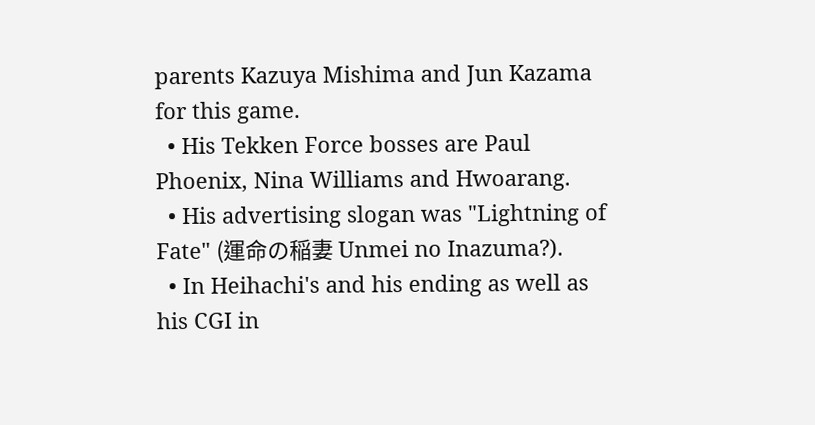parents Kazuya Mishima and Jun Kazama for this game.
  • His Tekken Force bosses are Paul Phoenix, Nina Williams and Hwoarang.
  • His advertising slogan was "Lightning of Fate" (運命の稲妻 Unmei no Inazuma?).
  • In Heihachi's and his ending as well as his CGI in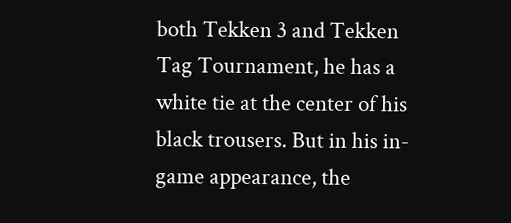both Tekken 3 and Tekken Tag Tournament, he has a white tie at the center of his black trousers. But in his in-game appearance, the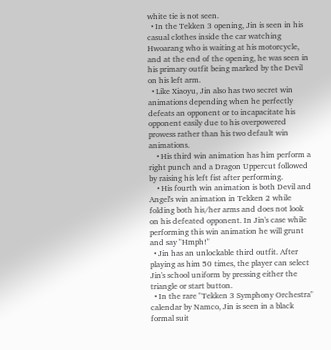white tie is not seen.
  • In the Tekken 3 opening, Jin is seen in his casual clothes inside the car watching Hwoarang who is waiting at his motorcycle, and at the end of the opening, he was seen in his primary outfit being marked by the Devil on his left arm.
  • Like Xiaoyu, Jin also has two secret win animations depending when he perfectly defeats an opponent or to incapacitate his opponent easily due to his overpowered prowess rather than his two default win animations.
    • His third win animation has him perform a right punch and a Dragon Uppercut followed by raising his left fist after performing.
    • His fourth win animation is both Devil and Angel's win animation in Tekken 2 while folding both his/her arms and does not look on his defeated opponent. In Jin's case while performing this win animation he will grunt and say "Hmph!"
  • Jin has an unlockable third outfit. After playing as him 50 times, the player can select Jin's school uniform by pressing either the triangle or start button.
  • In the rare "Tekken 3 Symphony Orchestra" calendar by Namco, Jin is seen in a black formal suit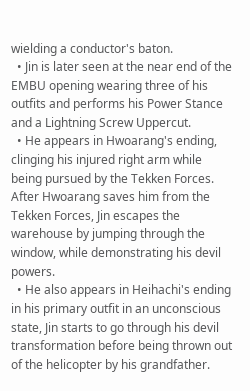wielding a conductor's baton.
  • Jin is later seen at the near end of the EMBU opening wearing three of his outfits and performs his Power Stance and a Lightning Screw Uppercut.
  • He appears in Hwoarang's ending, clinging his injured right arm while being pursued by the Tekken Forces. After Hwoarang saves him from the Tekken Forces, Jin escapes the warehouse by jumping through the window, while demonstrating his devil powers.
  • He also appears in Heihachi's ending in his primary outfit in an unconscious state, Jin starts to go through his devil transformation before being thrown out of the helicopter by his grandfather.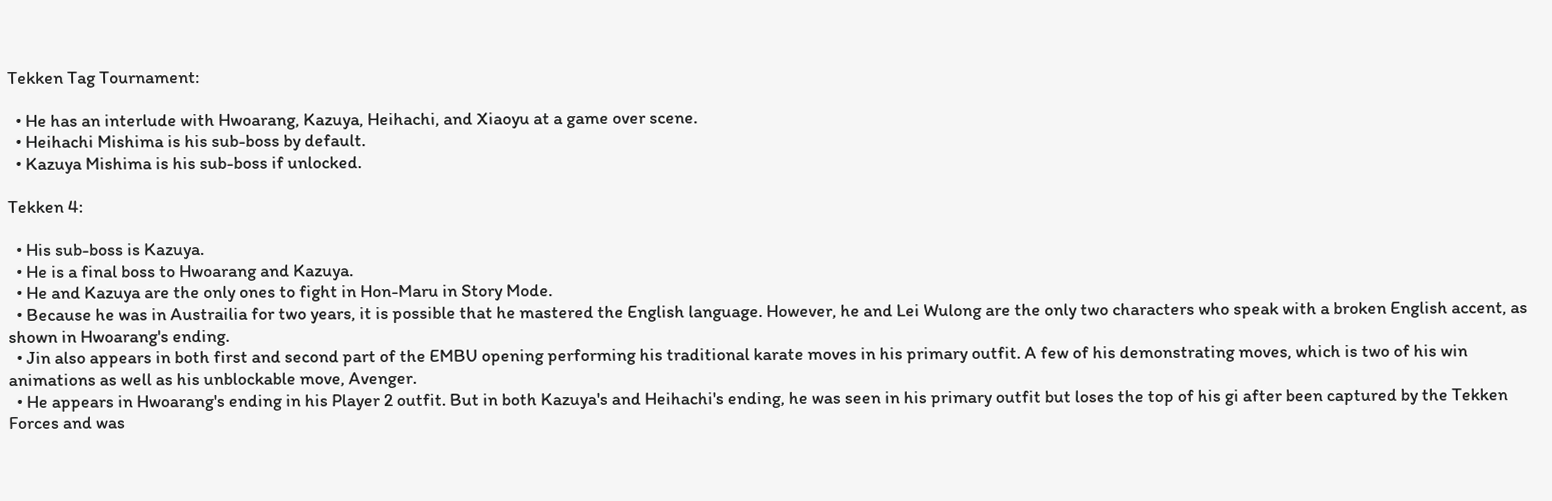Tekken Tag Tournament:

  • He has an interlude with Hwoarang, Kazuya, Heihachi, and Xiaoyu at a game over scene.
  • Heihachi Mishima is his sub-boss by default.
  • Kazuya Mishima is his sub-boss if unlocked.

Tekken 4:

  • His sub-boss is Kazuya.
  • He is a final boss to Hwoarang and Kazuya.
  • He and Kazuya are the only ones to fight in Hon-Maru in Story Mode.
  • Because he was in Austrailia for two years, it is possible that he mastered the English language. However, he and Lei Wulong are the only two characters who speak with a broken English accent, as shown in Hwoarang's ending.
  • Jin also appears in both first and second part of the EMBU opening performing his traditional karate moves in his primary outfit. A few of his demonstrating moves, which is two of his win animations as well as his unblockable move, Avenger.
  • He appears in Hwoarang's ending in his Player 2 outfit. But in both Kazuya's and Heihachi's ending, he was seen in his primary outfit but loses the top of his gi after been captured by the Tekken Forces and was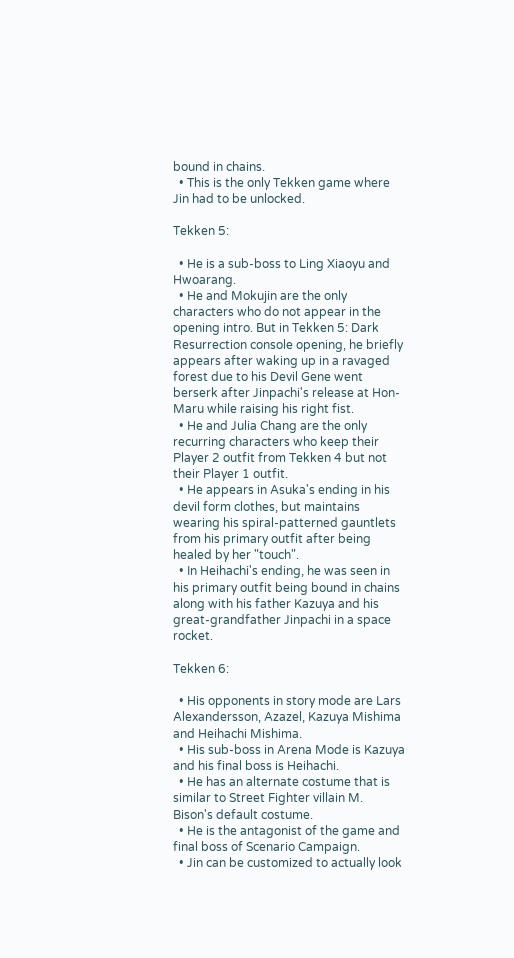bound in chains.
  • This is the only Tekken game where Jin had to be unlocked.

Tekken 5:

  • He is a sub-boss to Ling Xiaoyu and Hwoarang.
  • He and Mokujin are the only characters who do not appear in the opening intro. But in Tekken 5: Dark Resurrection console opening, he briefly appears after waking up in a ravaged forest due to his Devil Gene went berserk after Jinpachi's release at Hon-Maru while raising his right fist.
  • He and Julia Chang are the only recurring characters who keep their Player 2 outfit from Tekken 4 but not their Player 1 outfit.
  • He appears in Asuka's ending in his devil form clothes, but maintains wearing his spiral-patterned gauntlets from his primary outfit after being healed by her "touch".
  • In Heihachi's ending, he was seen in his primary outfit being bound in chains along with his father Kazuya and his great-grandfather Jinpachi in a space rocket.

Tekken 6:

  • His opponents in story mode are Lars Alexandersson, Azazel, Kazuya Mishima and Heihachi Mishima.
  • His sub-boss in Arena Mode is Kazuya and his final boss is Heihachi.
  • He has an alternate costume that is similar to Street Fighter villain M. Bison's default costume.
  • He is the antagonist of the game and final boss of Scenario Campaign.
  • Jin can be customized to actually look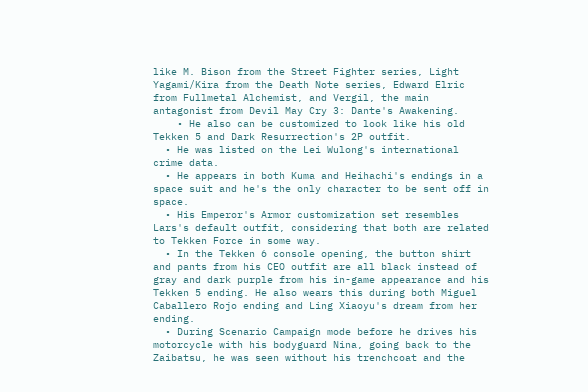like M. Bison from the Street Fighter series, Light Yagami/Kira from the Death Note series, Edward Elric from Fullmetal Alchemist, and Vergil, the main antagonist from Devil May Cry 3: Dante's Awakening.
    • He also can be customized to look like his old Tekken 5 and Dark Resurrection's 2P outfit.
  • He was listed on the Lei Wulong's international crime data.
  • He appears in both Kuma and Heihachi's endings in a space suit and he's the only character to be sent off in space.
  • His Emperor's Armor customization set resembles Lars's default outfit, considering that both are related to Tekken Force in some way.
  • In the Tekken 6 console opening, the button shirt and pants from his CEO outfit are all black instead of gray and dark purple from his in-game appearance and his Tekken 5 ending. He also wears this during both Miguel Caballero Rojo ending and Ling Xiaoyu's dream from her ending.
  • During Scenario Campaign mode before he drives his motorcycle with his bodyguard Nina, going back to the Zaibatsu, he was seen without his trenchcoat and the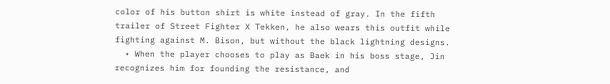color of his button shirt is white instead of gray. In the fifth trailer of Street Fighter X Tekken, he also wears this outfit while fighting against M. Bison, but without the black lightning designs.
  • When the player chooses to play as Baek in his boss stage, Jin recognizes him for founding the resistance, and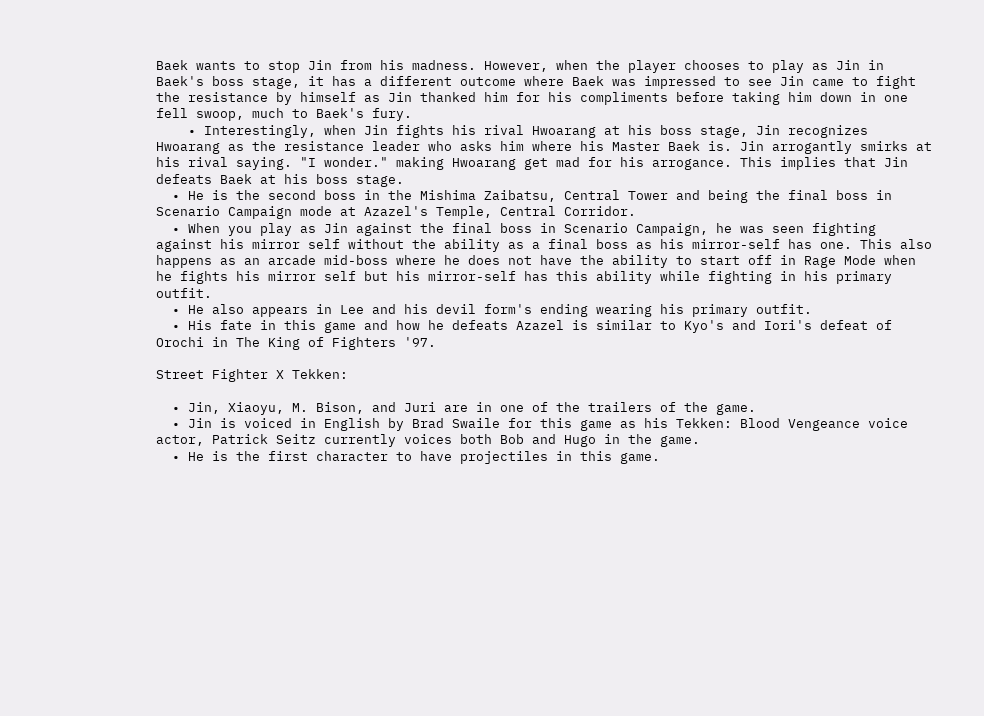Baek wants to stop Jin from his madness. However, when the player chooses to play as Jin in Baek's boss stage, it has a different outcome where Baek was impressed to see Jin came to fight the resistance by himself as Jin thanked him for his compliments before taking him down in one fell swoop, much to Baek's fury.
    • Interestingly, when Jin fights his rival Hwoarang at his boss stage, Jin recognizes Hwoarang as the resistance leader who asks him where his Master Baek is. Jin arrogantly smirks at his rival saying. "I wonder." making Hwoarang get mad for his arrogance. This implies that Jin defeats Baek at his boss stage.
  • He is the second boss in the Mishima Zaibatsu, Central Tower and being the final boss in Scenario Campaign mode at Azazel's Temple, Central Corridor.
  • When you play as Jin against the final boss in Scenario Campaign, he was seen fighting against his mirror self without the ability as a final boss as his mirror-self has one. This also happens as an arcade mid-boss where he does not have the ability to start off in Rage Mode when he fights his mirror self but his mirror-self has this ability while fighting in his primary outfit.
  • He also appears in Lee and his devil form's ending wearing his primary outfit.
  • His fate in this game and how he defeats Azazel is similar to Kyo's and Iori's defeat of Orochi in The King of Fighters '97.

Street Fighter X Tekken:

  • Jin, Xiaoyu, M. Bison, and Juri are in one of the trailers of the game.
  • Jin is voiced in English by Brad Swaile for this game as his Tekken: Blood Vengeance voice actor, Patrick Seitz currently voices both Bob and Hugo in the game.
  • He is the first character to have projectiles in this game.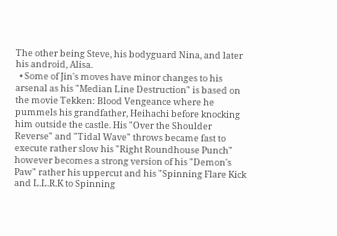The other being Steve, his bodyguard Nina, and later his android, Alisa.
  • Some of Jin's moves have minor changes to his arsenal as his "Median Line Destruction" is based on the movie Tekken: Blood Vengeance where he pummels his grandfather, Heihachi before knocking him outside the castle. His "Over the Shoulder Reverse" and "Tidal Wave" throws became fast to execute rather slow his "Right Roundhouse Punch" however becomes a strong version of his "Demon's Paw" rather his uppercut and his "Spinning Flare Kick and L.L.R.K to Spinning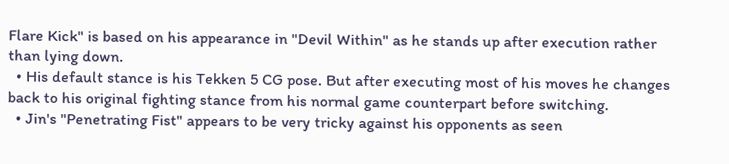Flare Kick" is based on his appearance in "Devil Within" as he stands up after execution rather than lying down.
  • His default stance is his Tekken 5 CG pose. But after executing most of his moves he changes back to his original fighting stance from his normal game counterpart before switching.
  • Jin's "Penetrating Fist" appears to be very tricky against his opponents as seen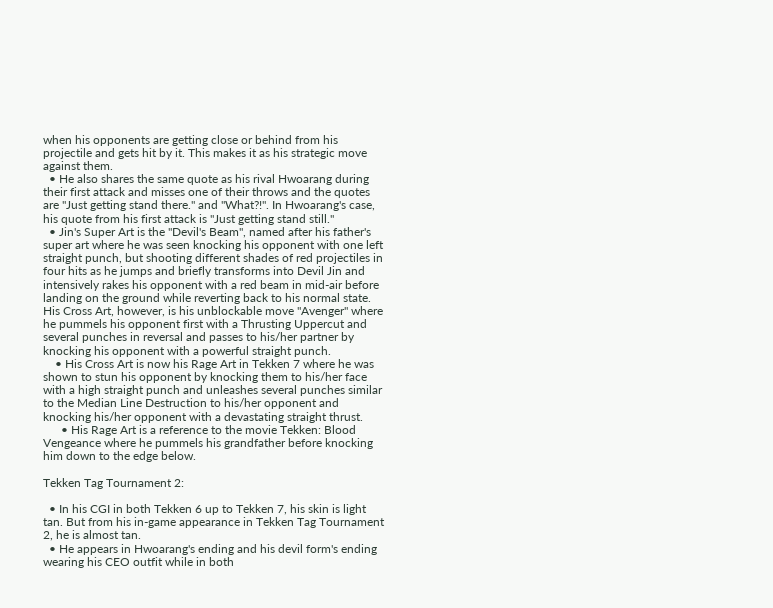when his opponents are getting close or behind from his projectile and gets hit by it. This makes it as his strategic move against them.
  • He also shares the same quote as his rival Hwoarang during their first attack and misses one of their throws and the quotes are "Just getting stand there." and "What?!". In Hwoarang's case, his quote from his first attack is "Just getting stand still."
  • Jin's Super Art is the "Devil's Beam", named after his father's super art where he was seen knocking his opponent with one left straight punch, but shooting different shades of red projectiles in four hits as he jumps and briefly transforms into Devil Jin and intensively rakes his opponent with a red beam in mid-air before landing on the ground while reverting back to his normal state. His Cross Art, however, is his unblockable move "Avenger" where he pummels his opponent first with a Thrusting Uppercut and several punches in reversal and passes to his/her partner by knocking his opponent with a powerful straight punch.
    • His Cross Art is now his Rage Art in Tekken 7 where he was shown to stun his opponent by knocking them to his/her face with a high straight punch and unleashes several punches similar to the Median Line Destruction to his/her opponent and knocking his/her opponent with a devastating straight thrust.
      • His Rage Art is a reference to the movie Tekken: Blood Vengeance where he pummels his grandfather before knocking him down to the edge below.

Tekken Tag Tournament 2:

  • In his CGI in both Tekken 6 up to Tekken 7, his skin is light tan. But from his in-game appearance in Tekken Tag Tournament 2, he is almost tan.
  • He appears in Hwoarang's ending and his devil form's ending wearing his CEO outfit while in both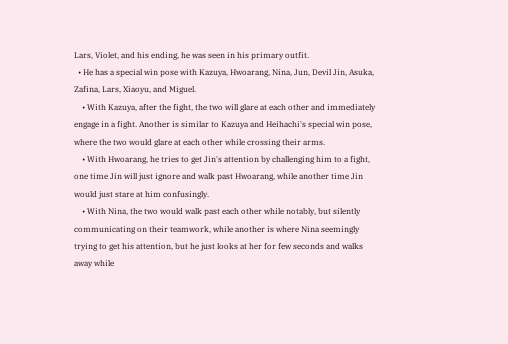Lars, Violet, and his ending, he was seen in his primary outfit.
  • He has a special win pose with Kazuya, Hwoarang, Nina, Jun, Devil Jin, Asuka, Zafina, Lars, Xiaoyu, and Miguel.
    • With Kazuya, after the fight, the two will glare at each other and immediately engage in a fight. Another is similar to Kazuya and Heihachi's special win pose, where the two would glare at each other while crossing their arms.
    • With Hwoarang, he tries to get Jin's attention by challenging him to a fight, one time Jin will just ignore and walk past Hwoarang, while another time Jin would just stare at him confusingly.
    • With Nina, the two would walk past each other while notably, but silently communicating on their teamwork, while another is where Nina seemingly trying to get his attention, but he just looks at her for few seconds and walks away while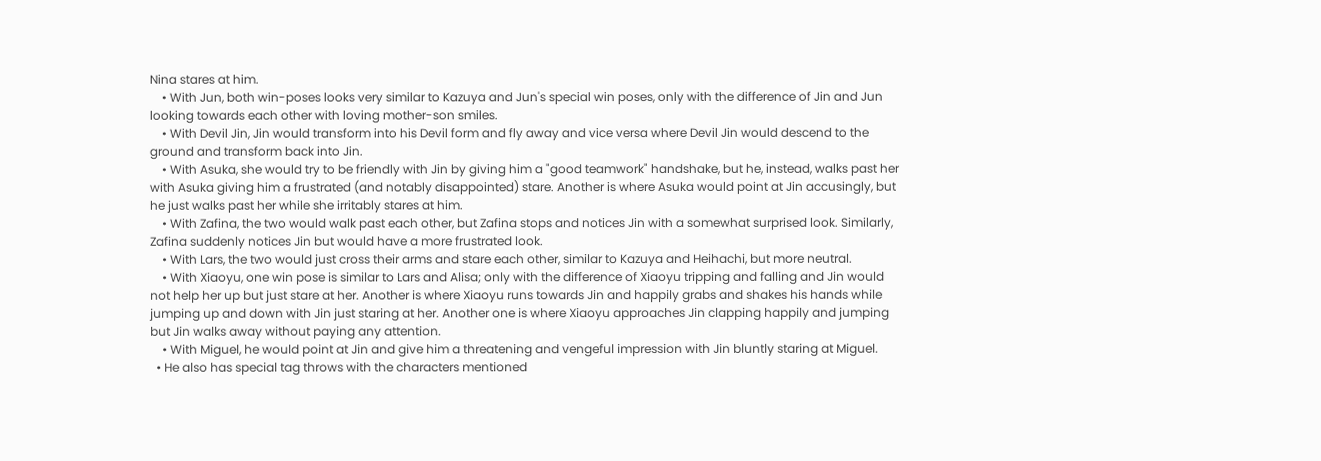Nina stares at him.
    • With Jun, both win-poses looks very similar to Kazuya and Jun's special win poses, only with the difference of Jin and Jun looking towards each other with loving mother-son smiles.
    • With Devil Jin, Jin would transform into his Devil form and fly away and vice versa where Devil Jin would descend to the ground and transform back into Jin.
    • With Asuka, she would try to be friendly with Jin by giving him a "good teamwork" handshake, but he, instead, walks past her with Asuka giving him a frustrated (and notably disappointed) stare. Another is where Asuka would point at Jin accusingly, but he just walks past her while she irritably stares at him.
    • With Zafina, the two would walk past each other, but Zafina stops and notices Jin with a somewhat surprised look. Similarly, Zafina suddenly notices Jin but would have a more frustrated look.
    • With Lars, the two would just cross their arms and stare each other, similar to Kazuya and Heihachi, but more neutral.
    • With Xiaoyu, one win pose is similar to Lars and Alisa; only with the difference of Xiaoyu tripping and falling and Jin would not help her up but just stare at her. Another is where Xiaoyu runs towards Jin and happily grabs and shakes his hands while jumping up and down with Jin just staring at her. Another one is where Xiaoyu approaches Jin clapping happily and jumping but Jin walks away without paying any attention.
    • With Miguel, he would point at Jin and give him a threatening and vengeful impression with Jin bluntly staring at Miguel.
  • He also has special tag throws with the characters mentioned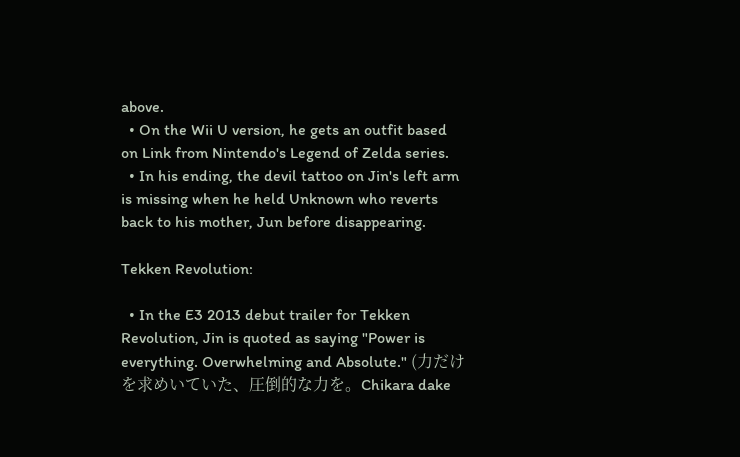above.
  • On the Wii U version, he gets an outfit based on Link from Nintendo's Legend of Zelda series.
  • In his ending, the devil tattoo on Jin's left arm is missing when he held Unknown who reverts back to his mother, Jun before disappearing.

Tekken Revolution:

  • In the E3 2013 debut trailer for Tekken Revolution, Jin is quoted as saying "Power is everything. Overwhelming and Absolute." (力だけを求めいていた、圧倒的な力を。Chikara dake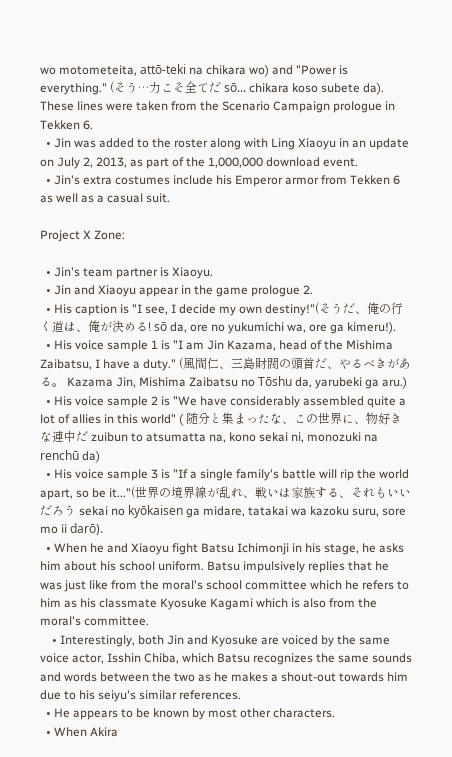wo motometeita, attō-teki na chikara wo) and "Power is everything." (そう…力こそ全てだ sō... chikara koso subete da). These lines were taken from the Scenario Campaign prologue in Tekken 6.
  • Jin was added to the roster along with Ling Xiaoyu in an update on July 2, 2013, as part of the 1,000,000 download event.
  • Jin's extra costumes include his Emperor armor from Tekken 6 as well as a casual suit.

Project X Zone:

  • Jin's team partner is Xiaoyu.
  • Jin and Xiaoyu appear in the game prologue 2.
  • His caption is "I see, I decide my own destiny!"(そうだ、俺の行く道は、俺が決める! sō da, ore no yukumichi wa, ore ga kimeru!).
  • His voice sample 1 is "I am Jin Kazama, head of the Mishima Zaibatsu, I have a duty." (風間仁、三島財閥の頭首だ、やるべきがある。 Kazama Jin, Mishima Zaibatsu no Tōshu da, yarubeki ga aru.)
  • His voice sample 2 is "We have considerably assembled quite a lot of allies in this world" ( 随分と集まったな、この世界に、物好きな連中だ zuibun to atsumatta na, kono sekai ni, monozuki na renchū da)
  • His voice sample 3 is "If a single family's battle will rip the world apart, so be it..."(世界の境界線が乱れ、戦いは家族する、それもいいだろう sekai no kyōkaisen ga midare, tatakai wa kazoku suru, sore mo ii darō).
  • When he and Xiaoyu fight Batsu Ichimonji in his stage, he asks him about his school uniform. Batsu impulsively replies that he was just like from the moral's school committee which he refers to him as his classmate Kyosuke Kagami which is also from the moral's committee.
    • Interestingly, both Jin and Kyosuke are voiced by the same voice actor, Isshin Chiba, which Batsu recognizes the same sounds and words between the two as he makes a shout-out towards him due to his seiyu's similar references.
  • He appears to be known by most other characters.
  • When Akira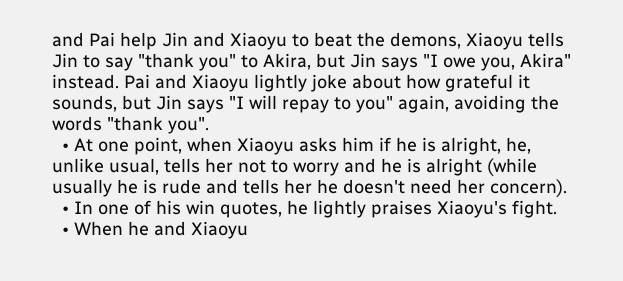and Pai help Jin and Xiaoyu to beat the demons, Xiaoyu tells Jin to say "thank you" to Akira, but Jin says "I owe you, Akira" instead. Pai and Xiaoyu lightly joke about how grateful it sounds, but Jin says "I will repay to you" again, avoiding the words "thank you".
  • At one point, when Xiaoyu asks him if he is alright, he, unlike usual, tells her not to worry and he is alright (while usually he is rude and tells her he doesn't need her concern).
  • In one of his win quotes, he lightly praises Xiaoyu's fight.
  • When he and Xiaoyu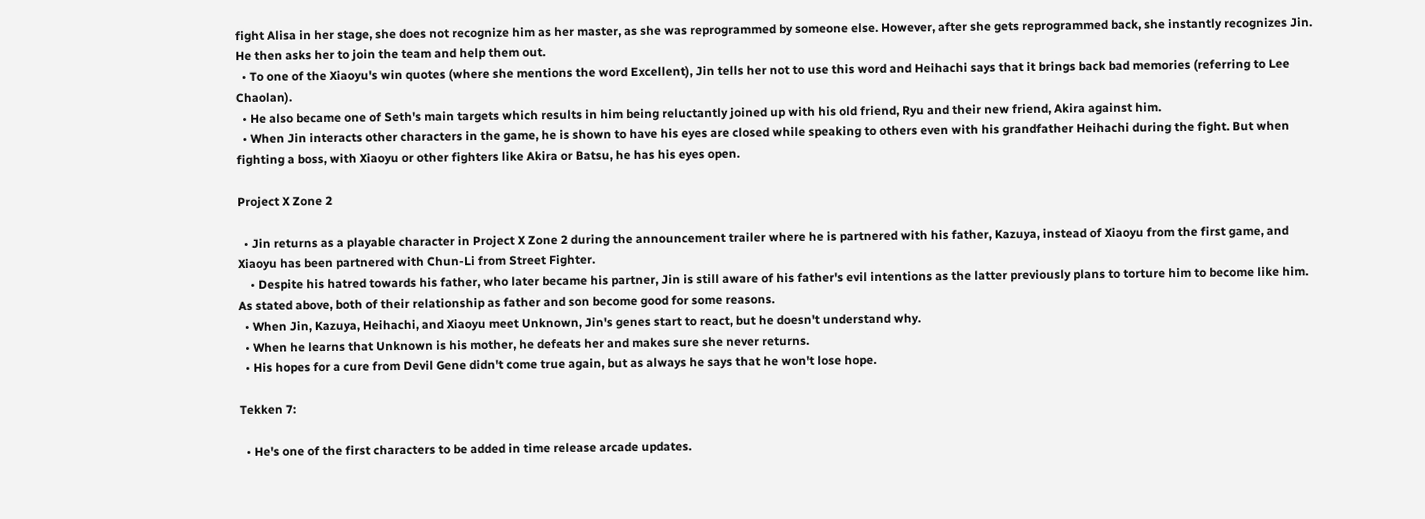fight Alisa in her stage, she does not recognize him as her master, as she was reprogrammed by someone else. However, after she gets reprogrammed back, she instantly recognizes Jin. He then asks her to join the team and help them out.
  • To one of the Xiaoyu's win quotes (where she mentions the word Excellent), Jin tells her not to use this word and Heihachi says that it brings back bad memories (referring to Lee Chaolan).
  • He also became one of Seth's main targets which results in him being reluctantly joined up with his old friend, Ryu and their new friend, Akira against him.
  • When Jin interacts other characters in the game, he is shown to have his eyes are closed while speaking to others even with his grandfather Heihachi during the fight. But when fighting a boss, with Xiaoyu or other fighters like Akira or Batsu, he has his eyes open.

Project X Zone 2

  • Jin returns as a playable character in Project X Zone 2 during the announcement trailer where he is partnered with his father, Kazuya, instead of Xiaoyu from the first game, and Xiaoyu has been partnered with Chun-Li from Street Fighter.
    • Despite his hatred towards his father, who later became his partner, Jin is still aware of his father's evil intentions as the latter previously plans to torture him to become like him. As stated above, both of their relationship as father and son become good for some reasons.
  • When Jin, Kazuya, Heihachi, and Xiaoyu meet Unknown, Jin's genes start to react, but he doesn't understand why.
  • When he learns that Unknown is his mother, he defeats her and makes sure she never returns.
  • His hopes for a cure from Devil Gene didn't come true again, but as always he says that he won't lose hope.

Tekken 7:

  • He's one of the first characters to be added in time release arcade updates.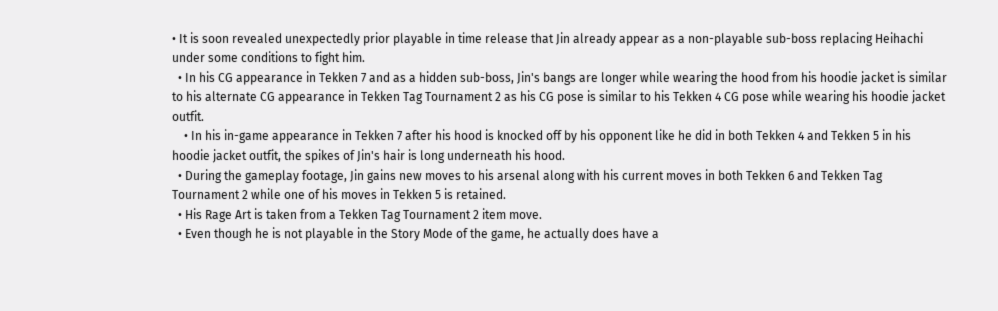• It is soon revealed unexpectedly prior playable in time release that Jin already appear as a non-playable sub-boss replacing Heihachi under some conditions to fight him.
  • In his CG appearance in Tekken 7 and as a hidden sub-boss, Jin's bangs are longer while wearing the hood from his hoodie jacket is similar to his alternate CG appearance in Tekken Tag Tournament 2 as his CG pose is similar to his Tekken 4 CG pose while wearing his hoodie jacket outfit.
    • In his in-game appearance in Tekken 7 after his hood is knocked off by his opponent like he did in both Tekken 4 and Tekken 5 in his hoodie jacket outfit, the spikes of Jin's hair is long underneath his hood.
  • During the gameplay footage, Jin gains new moves to his arsenal along with his current moves in both Tekken 6 and Tekken Tag Tournament 2 while one of his moves in Tekken 5 is retained.
  • His Rage Art is taken from a Tekken Tag Tournament 2 item move.
  • Even though he is not playable in the Story Mode of the game, he actually does have a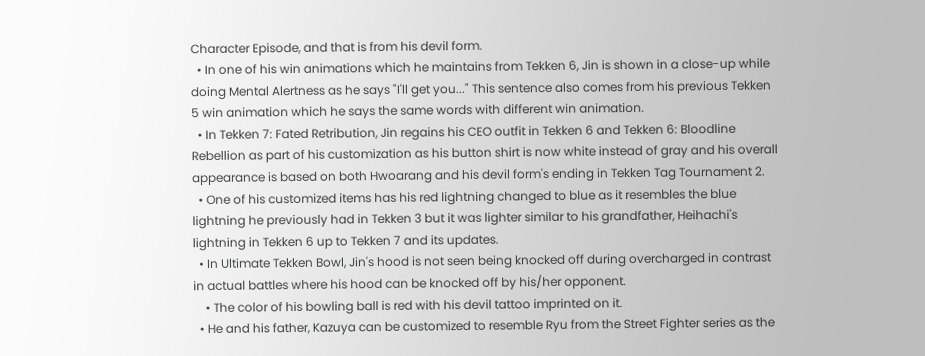Character Episode, and that is from his devil form.
  • In one of his win animations which he maintains from Tekken 6, Jin is shown in a close-up while doing Mental Alertness as he says "I'll get you..." This sentence also comes from his previous Tekken 5 win animation which he says the same words with different win animation.
  • In Tekken 7: Fated Retribution, Jin regains his CEO outfit in Tekken 6 and Tekken 6: Bloodline Rebellion as part of his customization as his button shirt is now white instead of gray and his overall appearance is based on both Hwoarang and his devil form's ending in Tekken Tag Tournament 2.
  • One of his customized items has his red lightning changed to blue as it resembles the blue lightning he previously had in Tekken 3 but it was lighter similar to his grandfather, Heihachi's lightning in Tekken 6 up to Tekken 7 and its updates.
  • In Ultimate Tekken Bowl, Jin's hood is not seen being knocked off during overcharged in contrast in actual battles where his hood can be knocked off by his/her opponent.
    • The color of his bowling ball is red with his devil tattoo imprinted on it.
  • He and his father, Kazuya can be customized to resemble Ryu from the Street Fighter series as the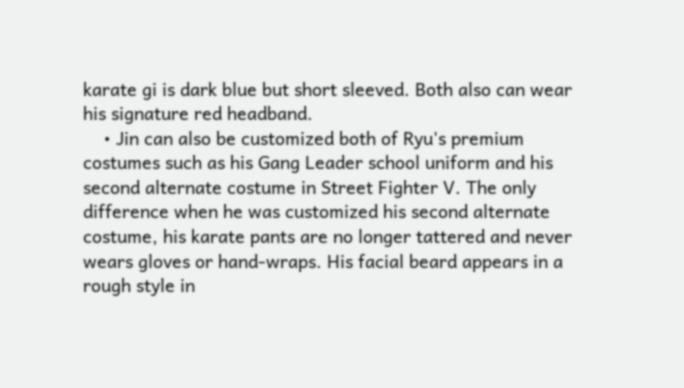karate gi is dark blue but short sleeved. Both also can wear his signature red headband.
    • Jin can also be customized both of Ryu's premium costumes such as his Gang Leader school uniform and his second alternate costume in Street Fighter V. The only difference when he was customized his second alternate costume, his karate pants are no longer tattered and never wears gloves or hand-wraps. His facial beard appears in a rough style in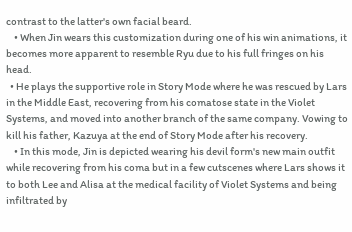contrast to the latter's own facial beard.
    • When Jin wears this customization during one of his win animations, it becomes more apparent to resemble Ryu due to his full fringes on his head.
  • He plays the supportive role in Story Mode where he was rescued by Lars in the Middle East, recovering from his comatose state in the Violet Systems, and moved into another branch of the same company. Vowing to kill his father, Kazuya at the end of Story Mode after his recovery.
    • In this mode, Jin is depicted wearing his devil form's new main outfit while recovering from his coma but in a few cutscenes where Lars shows it to both Lee and Alisa at the medical facility of Violet Systems and being infiltrated by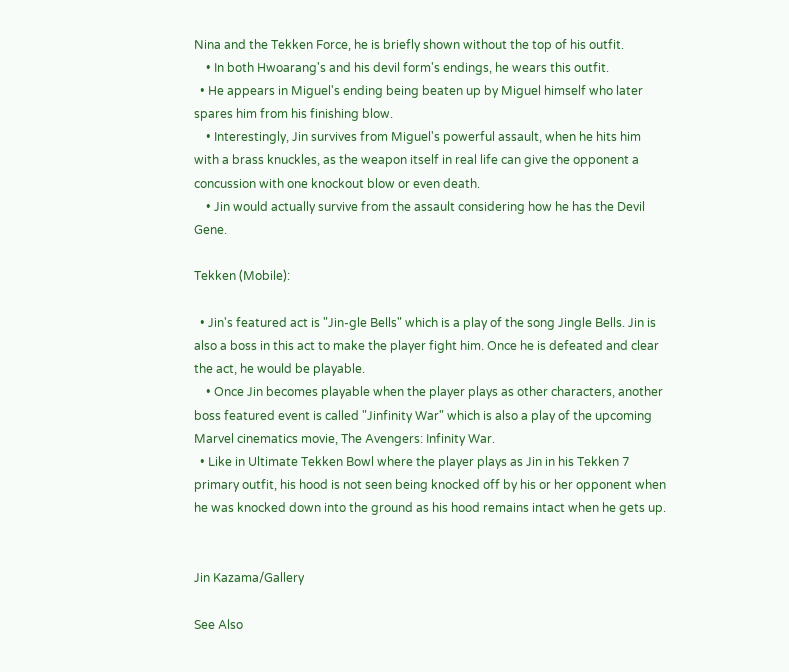Nina and the Tekken Force, he is briefly shown without the top of his outfit.
    • In both Hwoarang's and his devil form's endings, he wears this outfit.
  • He appears in Miguel's ending being beaten up by Miguel himself who later spares him from his finishing blow.
    • Interestingly, Jin survives from Miguel's powerful assault, when he hits him with a brass knuckles, as the weapon itself in real life can give the opponent a concussion with one knockout blow or even death.
    • Jin would actually survive from the assault considering how he has the Devil Gene.

Tekken (Mobile):

  • Jin's featured act is "Jin-gle Bells" which is a play of the song Jingle Bells. Jin is also a boss in this act to make the player fight him. Once he is defeated and clear the act, he would be playable.
    • Once Jin becomes playable when the player plays as other characters, another boss featured event is called "Jinfinity War" which is also a play of the upcoming Marvel cinematics movie, The Avengers: Infinity War.
  • Like in Ultimate Tekken Bowl where the player plays as Jin in his Tekken 7 primary outfit, his hood is not seen being knocked off by his or her opponent when he was knocked down into the ground as his hood remains intact when he gets up.


Jin Kazama/Gallery

See Also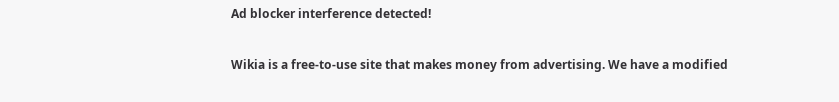Ad blocker interference detected!

Wikia is a free-to-use site that makes money from advertising. We have a modified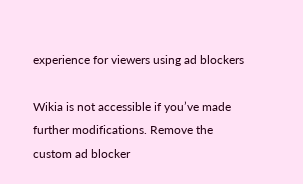experience for viewers using ad blockers

Wikia is not accessible if you’ve made further modifications. Remove the custom ad blocker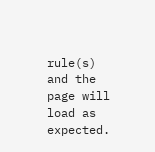rule(s) and the page will load as expected.